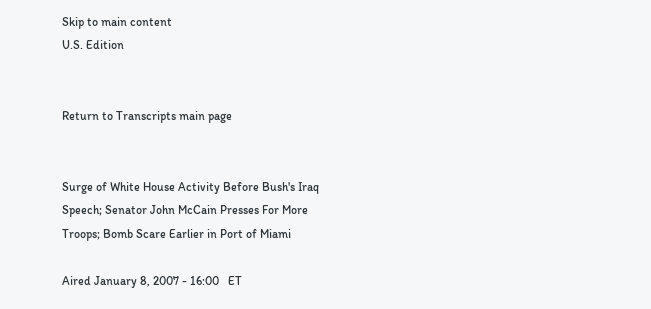Skip to main content
U.S. Edition


Return to Transcripts main page


Surge of White House Activity Before Bush's Iraq Speech; Senator John McCain Presses For More Troops; Bomb Scare Earlier in Port of Miami

Aired January 8, 2007 - 16:00   ET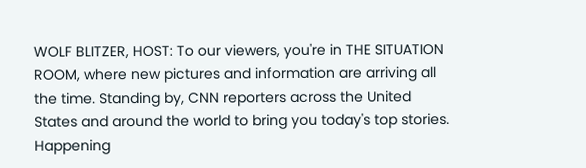WOLF BLITZER, HOST: To our viewers, you're in THE SITUATION ROOM, where new pictures and information are arriving all the time. Standing by, CNN reporters across the United States and around the world to bring you today's top stories.
Happening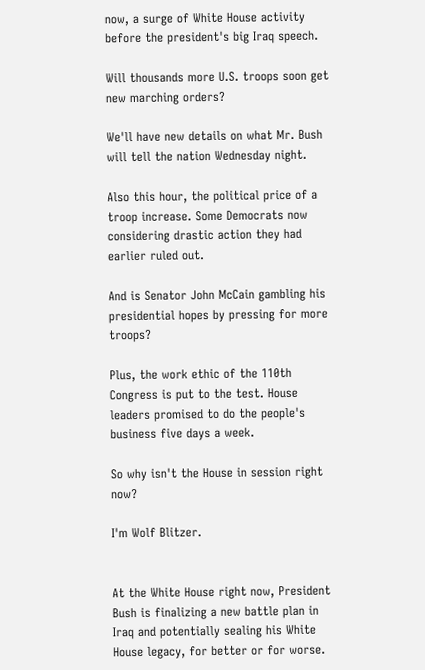now, a surge of White House activity before the president's big Iraq speech.

Will thousands more U.S. troops soon get new marching orders?

We'll have new details on what Mr. Bush will tell the nation Wednesday night.

Also this hour, the political price of a troop increase. Some Democrats now considering drastic action they had earlier ruled out.

And is Senator John McCain gambling his presidential hopes by pressing for more troops?

Plus, the work ethic of the 110th Congress is put to the test. House leaders promised to do the people's business five days a week.

So why isn't the House in session right now?

I'm Wolf Blitzer.


At the White House right now, President Bush is finalizing a new battle plan in Iraq and potentially sealing his White House legacy, for better or for worse.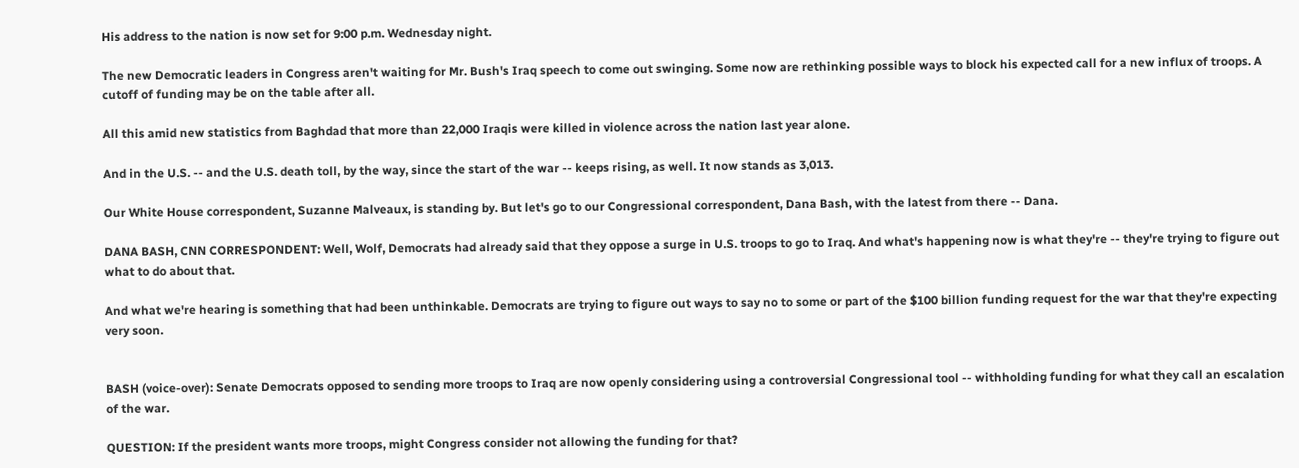His address to the nation is now set for 9:00 p.m. Wednesday night.

The new Democratic leaders in Congress aren't waiting for Mr. Bush's Iraq speech to come out swinging. Some now are rethinking possible ways to block his expected call for a new influx of troops. A cutoff of funding may be on the table after all.

All this amid new statistics from Baghdad that more than 22,000 Iraqis were killed in violence across the nation last year alone.

And in the U.S. -- and the U.S. death toll, by the way, since the start of the war -- keeps rising, as well. It now stands as 3,013.

Our White House correspondent, Suzanne Malveaux, is standing by. But let's go to our Congressional correspondent, Dana Bash, with the latest from there -- Dana.

DANA BASH, CNN CORRESPONDENT: Well, Wolf, Democrats had already said that they oppose a surge in U.S. troops to go to Iraq. And what's happening now is what they're -- they're trying to figure out what to do about that.

And what we're hearing is something that had been unthinkable. Democrats are trying to figure out ways to say no to some or part of the $100 billion funding request for the war that they're expecting very soon.


BASH (voice-over): Senate Democrats opposed to sending more troops to Iraq are now openly considering using a controversial Congressional tool -- withholding funding for what they call an escalation of the war.

QUESTION: If the president wants more troops, might Congress consider not allowing the funding for that?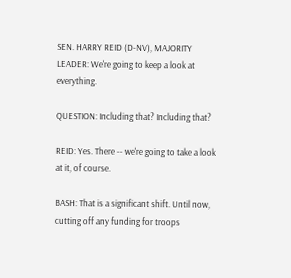SEN. HARRY REID (D-NV), MAJORITY LEADER: We're going to keep a look at everything.

QUESTION: Including that? Including that?

REID: Yes. There -- we're going to take a look at it, of course.

BASH: That is a significant shift. Until now, cutting off any funding for troops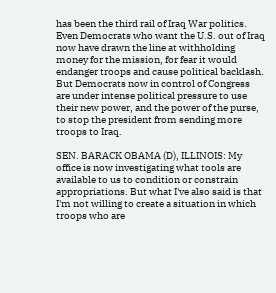has been the third rail of Iraq War politics. Even Democrats who want the U.S. out of Iraq now have drawn the line at withholding money for the mission, for fear it would endanger troops and cause political backlash. But Democrats now in control of Congress are under intense political pressure to use their new power, and the power of the purse, to stop the president from sending more troops to Iraq.

SEN. BARACK OBAMA (D), ILLINOIS: My office is now investigating what tools are available to us to condition or constrain appropriations. But what I've also said is that I'm not willing to create a situation in which troops who are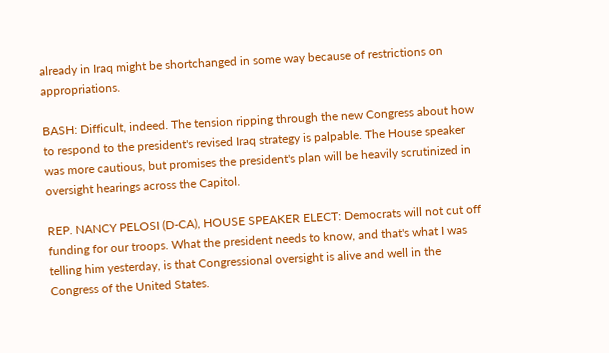already in Iraq might be shortchanged in some way because of restrictions on appropriations.

BASH: Difficult, indeed. The tension ripping through the new Congress about how to respond to the president's revised Iraq strategy is palpable. The House speaker was more cautious, but promises the president's plan will be heavily scrutinized in oversight hearings across the Capitol.

REP. NANCY PELOSI (D-CA), HOUSE SPEAKER ELECT: Democrats will not cut off funding for our troops. What the president needs to know, and that's what I was telling him yesterday, is that Congressional oversight is alive and well in the Congress of the United States.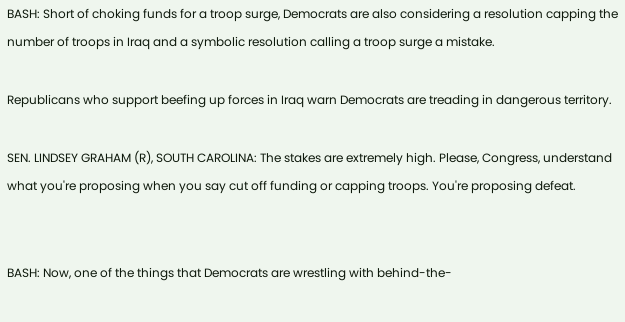BASH: Short of choking funds for a troop surge, Democrats are also considering a resolution capping the number of troops in Iraq and a symbolic resolution calling a troop surge a mistake.

Republicans who support beefing up forces in Iraq warn Democrats are treading in dangerous territory.

SEN. LINDSEY GRAHAM (R), SOUTH CAROLINA: The stakes are extremely high. Please, Congress, understand what you're proposing when you say cut off funding or capping troops. You're proposing defeat.


BASH: Now, one of the things that Democrats are wrestling with behind-the-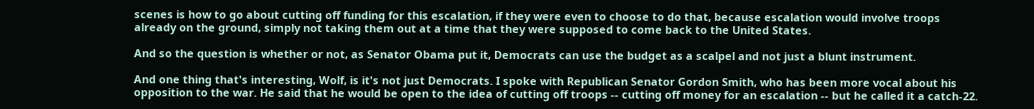scenes is how to go about cutting off funding for this escalation, if they were even to choose to do that, because escalation would involve troops already on the ground, simply not taking them out at a time that they were supposed to come back to the United States.

And so the question is whether or not, as Senator Obama put it, Democrats can use the budget as a scalpel and not just a blunt instrument.

And one thing that's interesting, Wolf, is it's not just Democrats. I spoke with Republican Senator Gordon Smith, who has been more vocal about his opposition to the war. He said that he would be open to the idea of cutting off troops -- cutting off money for an escalation -- but he called it a catch-22.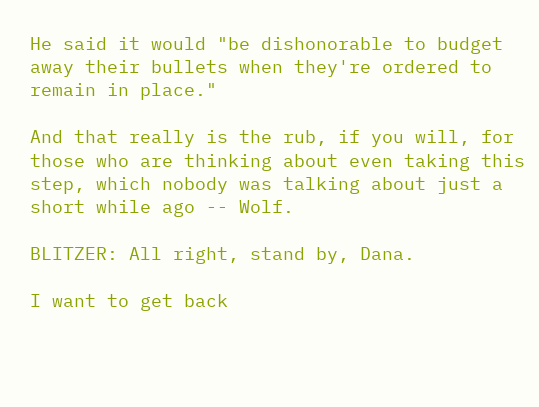He said it would "be dishonorable to budget away their bullets when they're ordered to remain in place."

And that really is the rub, if you will, for those who are thinking about even taking this step, which nobody was talking about just a short while ago -- Wolf.

BLITZER: All right, stand by, Dana.

I want to get back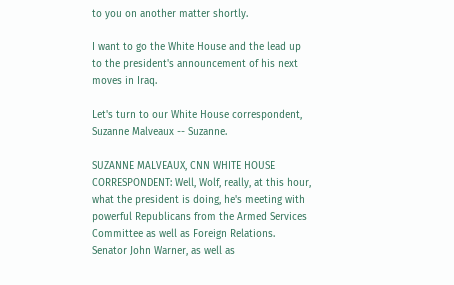to you on another matter shortly.

I want to go the White House and the lead up to the president's announcement of his next moves in Iraq.

Let's turn to our White House correspondent, Suzanne Malveaux -- Suzanne.

SUZANNE MALVEAUX, CNN WHITE HOUSE CORRESPONDENT: Well, Wolf, really, at this hour, what the president is doing, he's meeting with powerful Republicans from the Armed Services Committee as well as Foreign Relations. Senator John Warner, as well as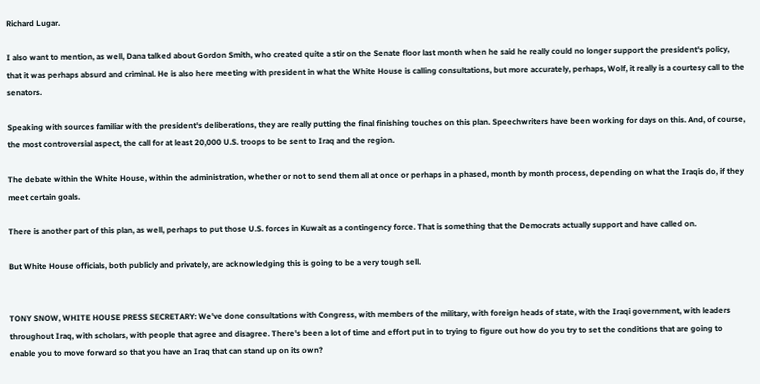Richard Lugar.

I also want to mention, as well, Dana talked about Gordon Smith, who created quite a stir on the Senate floor last month when he said he really could no longer support the president's policy, that it was perhaps absurd and criminal. He is also here meeting with president in what the White House is calling consultations, but more accurately, perhaps, Wolf, it really is a courtesy call to the senators.

Speaking with sources familiar with the president's deliberations, they are really putting the final finishing touches on this plan. Speechwriters have been working for days on this. And, of course, the most controversial aspect, the call for at least 20,000 U.S. troops to be sent to Iraq and the region.

The debate within the White House, within the administration, whether or not to send them all at once or perhaps in a phased, month by month process, depending on what the Iraqis do, if they meet certain goals.

There is another part of this plan, as well, perhaps to put those U.S. forces in Kuwait as a contingency force. That is something that the Democrats actually support and have called on.

But White House officials, both publicly and privately, are acknowledging this is going to be a very tough sell.


TONY SNOW, WHITE HOUSE PRESS SECRETARY: We've done consultations with Congress, with members of the military, with foreign heads of state, with the Iraqi government, with leaders throughout Iraq, with scholars, with people that agree and disagree. There's been a lot of time and effort put in to trying to figure out how do you try to set the conditions that are going to enable you to move forward so that you have an Iraq that can stand up on its own?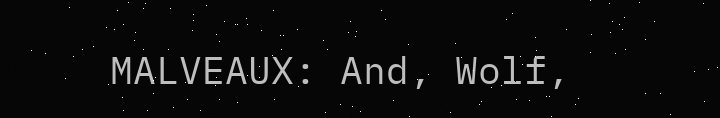MALVEAUX: And, Wolf,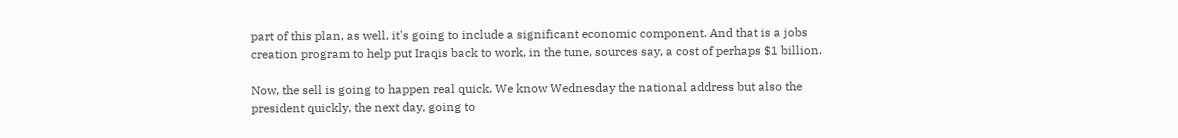part of this plan, as well, it's going to include a significant economic component. And that is a jobs creation program to help put Iraqis back to work, in the tune, sources say, a cost of perhaps $1 billion.

Now, the sell is going to happen real quick. We know Wednesday the national address but also the president quickly, the next day, going to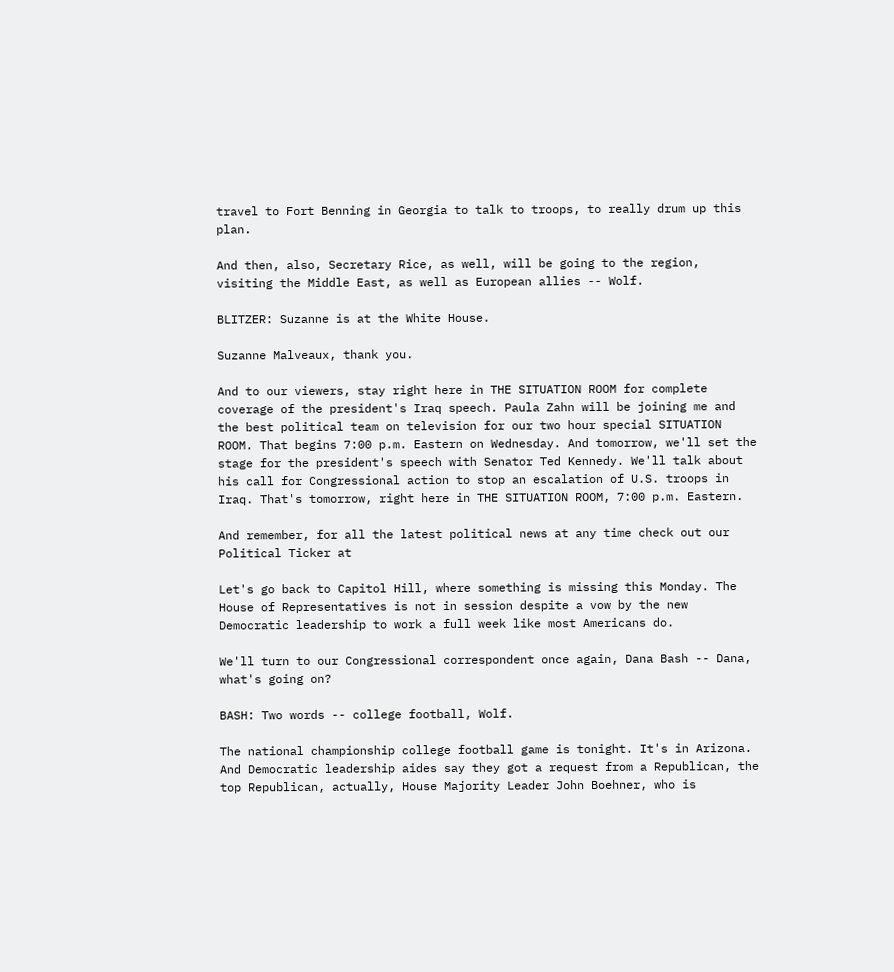travel to Fort Benning in Georgia to talk to troops, to really drum up this plan.

And then, also, Secretary Rice, as well, will be going to the region, visiting the Middle East, as well as European allies -- Wolf.

BLITZER: Suzanne is at the White House.

Suzanne Malveaux, thank you.

And to our viewers, stay right here in THE SITUATION ROOM for complete coverage of the president's Iraq speech. Paula Zahn will be joining me and the best political team on television for our two hour special SITUATION ROOM. That begins 7:00 p.m. Eastern on Wednesday. And tomorrow, we'll set the stage for the president's speech with Senator Ted Kennedy. We'll talk about his call for Congressional action to stop an escalation of U.S. troops in Iraq. That's tomorrow, right here in THE SITUATION ROOM, 7:00 p.m. Eastern.

And remember, for all the latest political news at any time check out our Political Ticker at

Let's go back to Capitol Hill, where something is missing this Monday. The House of Representatives is not in session despite a vow by the new Democratic leadership to work a full week like most Americans do.

We'll turn to our Congressional correspondent once again, Dana Bash -- Dana, what's going on?

BASH: Two words -- college football, Wolf.

The national championship college football game is tonight. It's in Arizona. And Democratic leadership aides say they got a request from a Republican, the top Republican, actually, House Majority Leader John Boehner, who is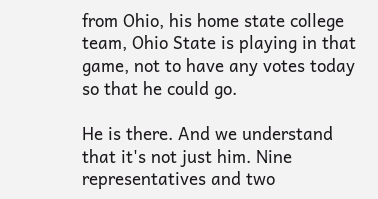from Ohio, his home state college team, Ohio State is playing in that game, not to have any votes today so that he could go.

He is there. And we understand that it's not just him. Nine representatives and two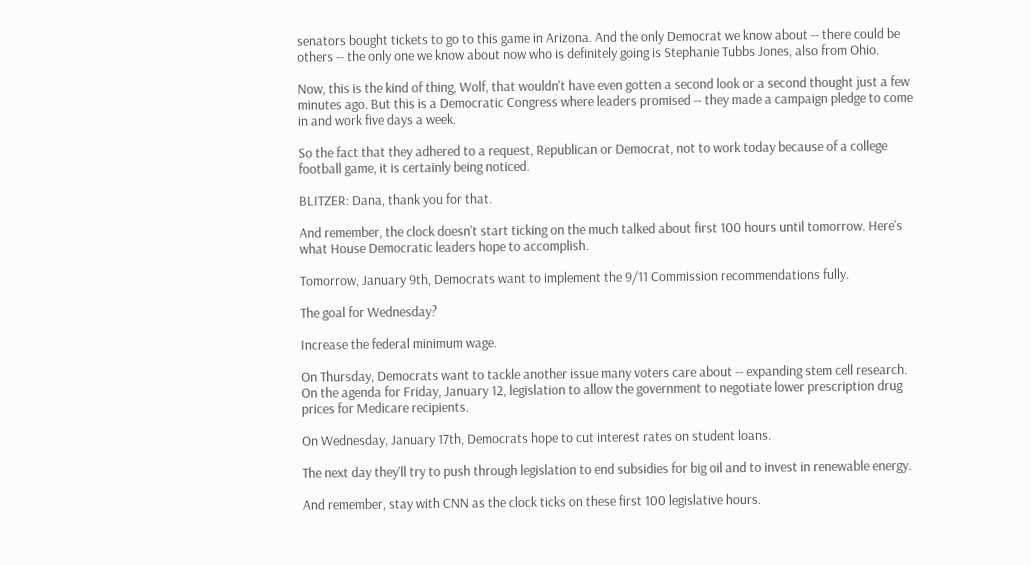senators bought tickets to go to this game in Arizona. And the only Democrat we know about -- there could be others -- the only one we know about now who is definitely going is Stephanie Tubbs Jones, also from Ohio.

Now, this is the kind of thing, Wolf, that wouldn't have even gotten a second look or a second thought just a few minutes ago. But this is a Democratic Congress where leaders promised -- they made a campaign pledge to come in and work five days a week.

So the fact that they adhered to a request, Republican or Democrat, not to work today because of a college football game, it is certainly being noticed.

BLITZER: Dana, thank you for that.

And remember, the clock doesn't start ticking on the much talked about first 100 hours until tomorrow. Here's what House Democratic leaders hope to accomplish.

Tomorrow, January 9th, Democrats want to implement the 9/11 Commission recommendations fully.

The goal for Wednesday?

Increase the federal minimum wage.

On Thursday, Democrats want to tackle another issue many voters care about -- expanding stem cell research. On the agenda for Friday, January 12, legislation to allow the government to negotiate lower prescription drug prices for Medicare recipients.

On Wednesday, January 17th, Democrats hope to cut interest rates on student loans.

The next day they'll try to push through legislation to end subsidies for big oil and to invest in renewable energy.

And remember, stay with CNN as the clock ticks on these first 100 legislative hours.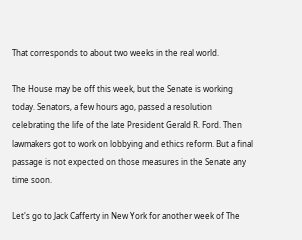That corresponds to about two weeks in the real world.

The House may be off this week, but the Senate is working today. Senators, a few hours ago, passed a resolution celebrating the life of the late President Gerald R. Ford. Then lawmakers got to work on lobbying and ethics reform. But a final passage is not expected on those measures in the Senate any time soon.

Let's go to Jack Cafferty in New York for another week of The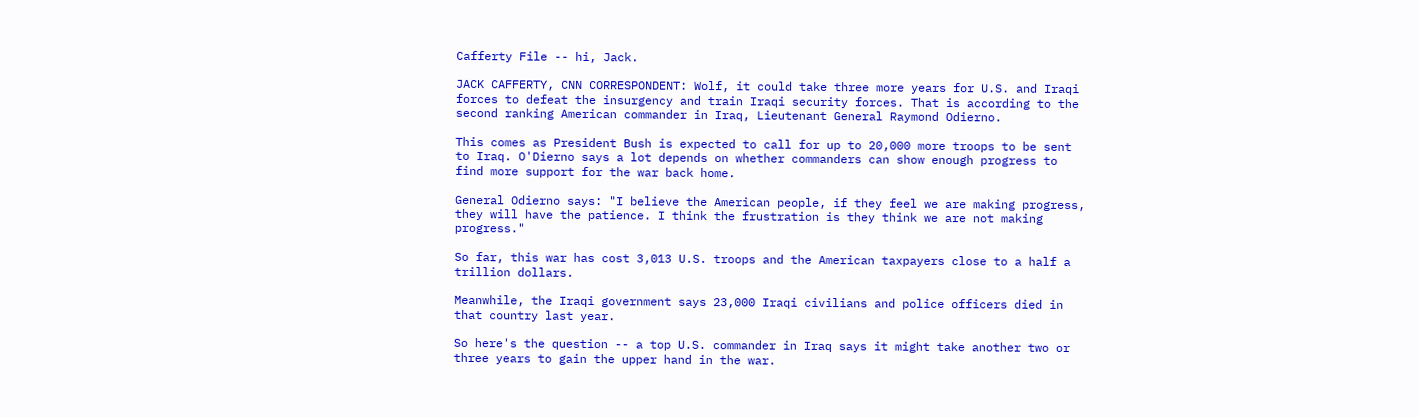Cafferty File -- hi, Jack.

JACK CAFFERTY, CNN CORRESPONDENT: Wolf, it could take three more years for U.S. and Iraqi forces to defeat the insurgency and train Iraqi security forces. That is according to the second ranking American commander in Iraq, Lieutenant General Raymond Odierno.

This comes as President Bush is expected to call for up to 20,000 more troops to be sent to Iraq. O'Dierno says a lot depends on whether commanders can show enough progress to find more support for the war back home.

General Odierno says: "I believe the American people, if they feel we are making progress, they will have the patience. I think the frustration is they think we are not making progress."

So far, this war has cost 3,013 U.S. troops and the American taxpayers close to a half a trillion dollars.

Meanwhile, the Iraqi government says 23,000 Iraqi civilians and police officers died in that country last year.

So here's the question -- a top U.S. commander in Iraq says it might take another two or three years to gain the upper hand in the war.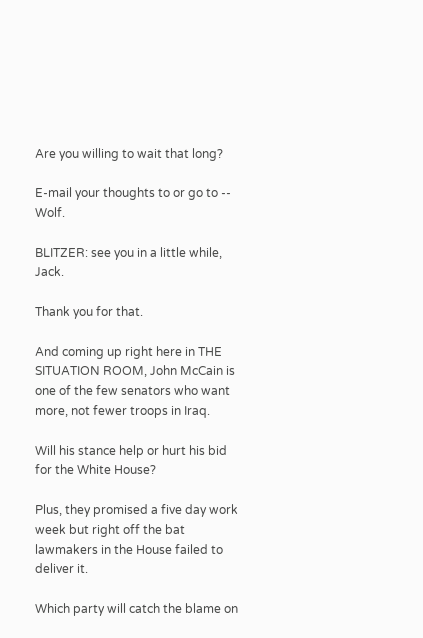Are you willing to wait that long?

E-mail your thoughts to or go to -- Wolf.

BLITZER: see you in a little while, Jack.

Thank you for that.

And coming up right here in THE SITUATION ROOM, John McCain is one of the few senators who want more, not fewer troops in Iraq.

Will his stance help or hurt his bid for the White House?

Plus, they promised a five day work week but right off the bat lawmakers in the House failed to deliver it.

Which party will catch the blame on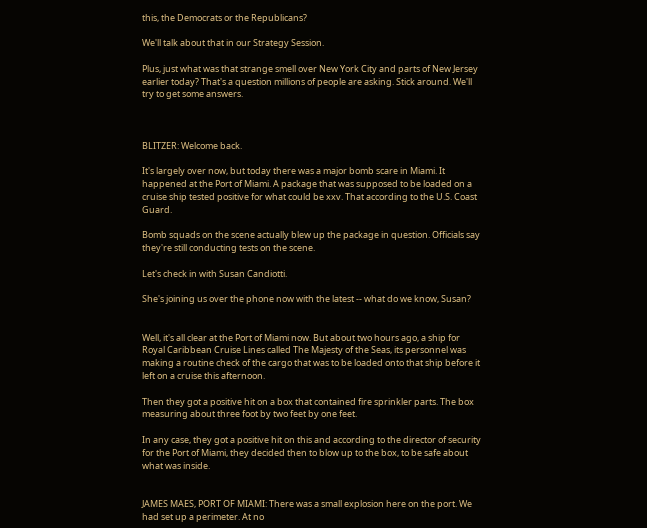this, the Democrats or the Republicans?

We'll talk about that in our Strategy Session.

Plus, just what was that strange smell over New York City and parts of New Jersey earlier today? That's a question millions of people are asking. Stick around. We'll try to get some answers.



BLITZER: Welcome back.

It's largely over now, but today there was a major bomb scare in Miami. It happened at the Port of Miami. A package that was supposed to be loaded on a cruise ship tested positive for what could be xxv. That according to the U.S. Coast Guard.

Bomb squads on the scene actually blew up the package in question. Officials say they're still conducting tests on the scene.

Let's check in with Susan Candiotti.

She's joining us over the phone now with the latest -- what do we know, Susan?


Well, it's all clear at the Port of Miami now. But about two hours ago, a ship for Royal Caribbean Cruise Lines called The Majesty of the Seas, its personnel was making a routine check of the cargo that was to be loaded onto that ship before it left on a cruise this afternoon.

Then they got a positive hit on a box that contained fire sprinkler parts. The box measuring about three foot by two feet by one feet.

In any case, they got a positive hit on this and according to the director of security for the Port of Miami, they decided then to blow up to the box, to be safe about what was inside.


JAMES MAES, PORT OF MIAMI: There was a small explosion here on the port. We had set up a perimeter. At no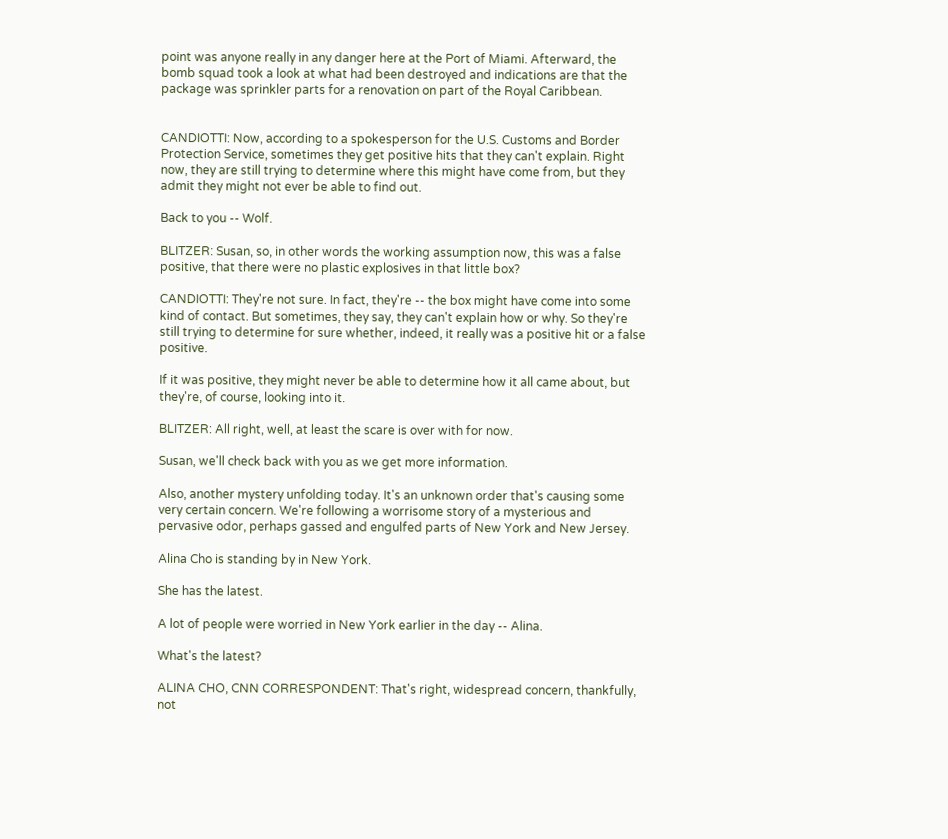point was anyone really in any danger here at the Port of Miami. Afterward, the bomb squad took a look at what had been destroyed and indications are that the package was sprinkler parts for a renovation on part of the Royal Caribbean.


CANDIOTTI: Now, according to a spokesperson for the U.S. Customs and Border Protection Service, sometimes they get positive hits that they can't explain. Right now, they are still trying to determine where this might have come from, but they admit they might not ever be able to find out.

Back to you -- Wolf.

BLITZER: Susan, so, in other words the working assumption now, this was a false positive, that there were no plastic explosives in that little box?

CANDIOTTI: They're not sure. In fact, they're -- the box might have come into some kind of contact. But sometimes, they say, they can't explain how or why. So they're still trying to determine for sure whether, indeed, it really was a positive hit or a false positive.

If it was positive, they might never be able to determine how it all came about, but they're, of course, looking into it.

BLITZER: All right, well, at least the scare is over with for now.

Susan, we'll check back with you as we get more information.

Also, another mystery unfolding today. It's an unknown order that's causing some very certain concern. We're following a worrisome story of a mysterious and pervasive odor, perhaps gassed and engulfed parts of New York and New Jersey.

Alina Cho is standing by in New York.

She has the latest.

A lot of people were worried in New York earlier in the day -- Alina.

What's the latest?

ALINA CHO, CNN CORRESPONDENT: That's right, widespread concern, thankfully, not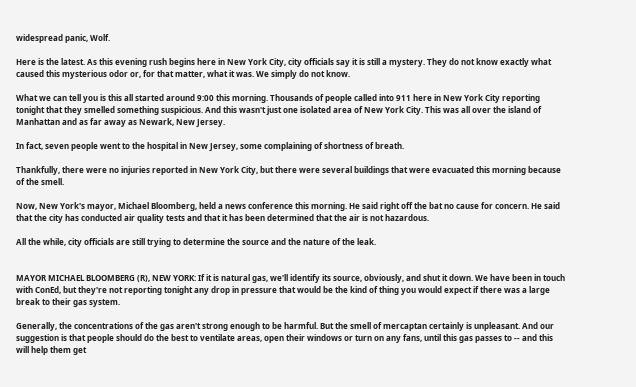widespread panic, Wolf.

Here is the latest. As this evening rush begins here in New York City, city officials say it is still a mystery. They do not know exactly what caused this mysterious odor or, for that matter, what it was. We simply do not know.

What we can tell you is this all started around 9:00 this morning. Thousands of people called into 911 here in New York City reporting tonight that they smelled something suspicious. And this wasn't just one isolated area of New York City. This was all over the island of Manhattan and as far away as Newark, New Jersey.

In fact, seven people went to the hospital in New Jersey, some complaining of shortness of breath.

Thankfully, there were no injuries reported in New York City, but there were several buildings that were evacuated this morning because of the smell.

Now, New York's mayor, Michael Bloomberg, held a news conference this morning. He said right off the bat no cause for concern. He said that the city has conducted air quality tests and that it has been determined that the air is not hazardous.

All the while, city officials are still trying to determine the source and the nature of the leak.


MAYOR MICHAEL BLOOMBERG (R), NEW YORK: If it is natural gas, we'll identify its source, obviously, and shut it down. We have been in touch with ConEd, but they're not reporting tonight any drop in pressure that would be the kind of thing you would expect if there was a large break to their gas system.

Generally, the concentrations of the gas aren't strong enough to be harmful. But the smell of mercaptan certainly is unpleasant. And our suggestion is that people should do the best to ventilate areas, open their windows or turn on any fans, until this gas passes to -- and this will help them get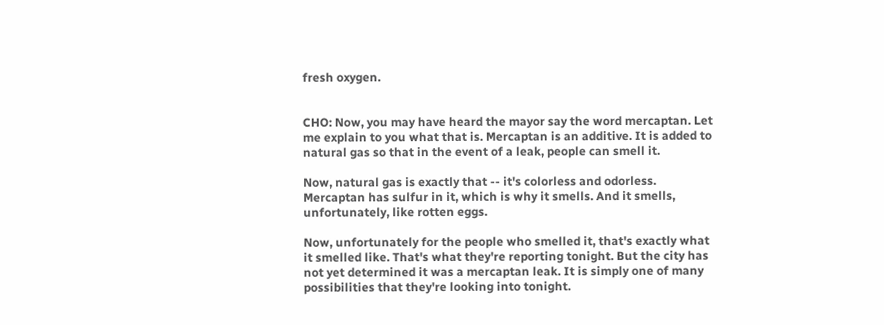fresh oxygen.


CHO: Now, you may have heard the mayor say the word mercaptan. Let me explain to you what that is. Mercaptan is an additive. It is added to natural gas so that in the event of a leak, people can smell it.

Now, natural gas is exactly that -- it's colorless and odorless. Mercaptan has sulfur in it, which is why it smells. And it smells, unfortunately, like rotten eggs.

Now, unfortunately for the people who smelled it, that's exactly what it smelled like. That's what they're reporting tonight. But the city has not yet determined it was a mercaptan leak. It is simply one of many possibilities that they're looking into tonight.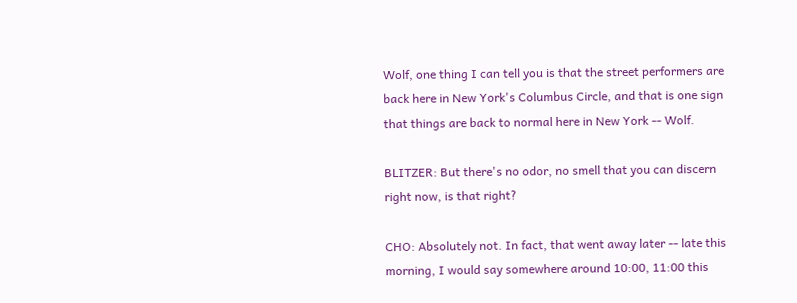Wolf, one thing I can tell you is that the street performers are back here in New York's Columbus Circle, and that is one sign that things are back to normal here in New York -- Wolf.

BLITZER: But there's no odor, no smell that you can discern right now, is that right?

CHO: Absolutely not. In fact, that went away later -- late this morning, I would say somewhere around 10:00, 11:00 this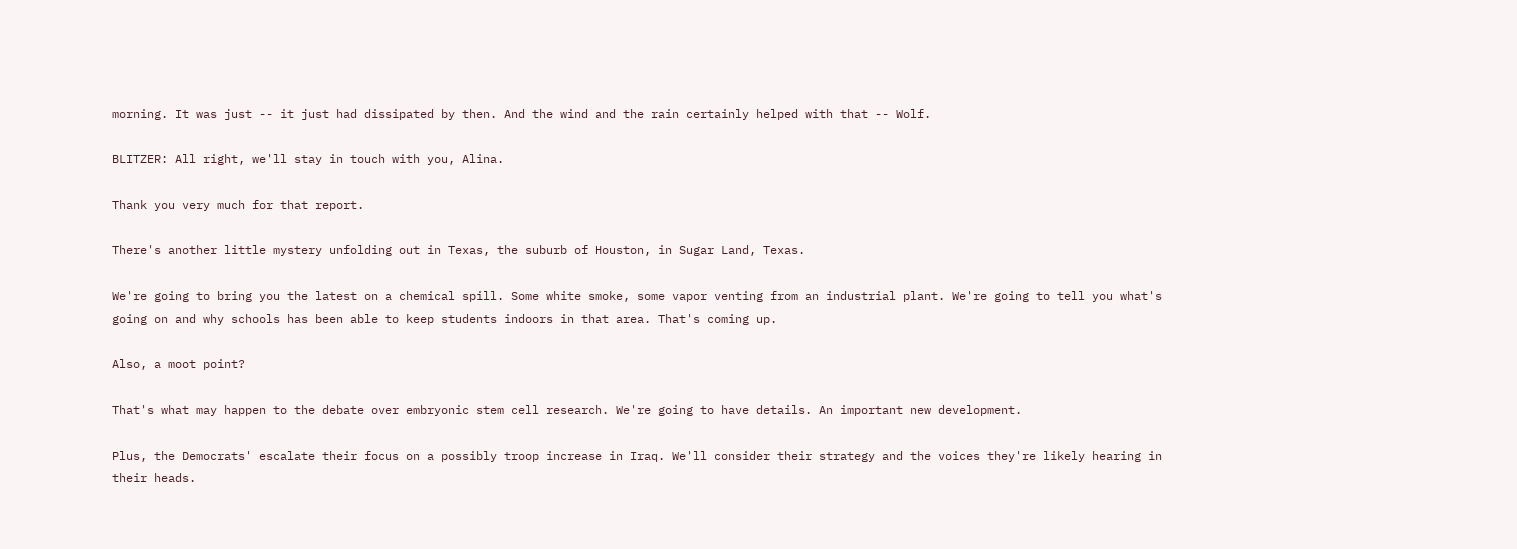morning. It was just -- it just had dissipated by then. And the wind and the rain certainly helped with that -- Wolf.

BLITZER: All right, we'll stay in touch with you, Alina.

Thank you very much for that report.

There's another little mystery unfolding out in Texas, the suburb of Houston, in Sugar Land, Texas.

We're going to bring you the latest on a chemical spill. Some white smoke, some vapor venting from an industrial plant. We're going to tell you what's going on and why schools has been able to keep students indoors in that area. That's coming up.

Also, a moot point?

That's what may happen to the debate over embryonic stem cell research. We're going to have details. An important new development.

Plus, the Democrats' escalate their focus on a possibly troop increase in Iraq. We'll consider their strategy and the voices they're likely hearing in their heads.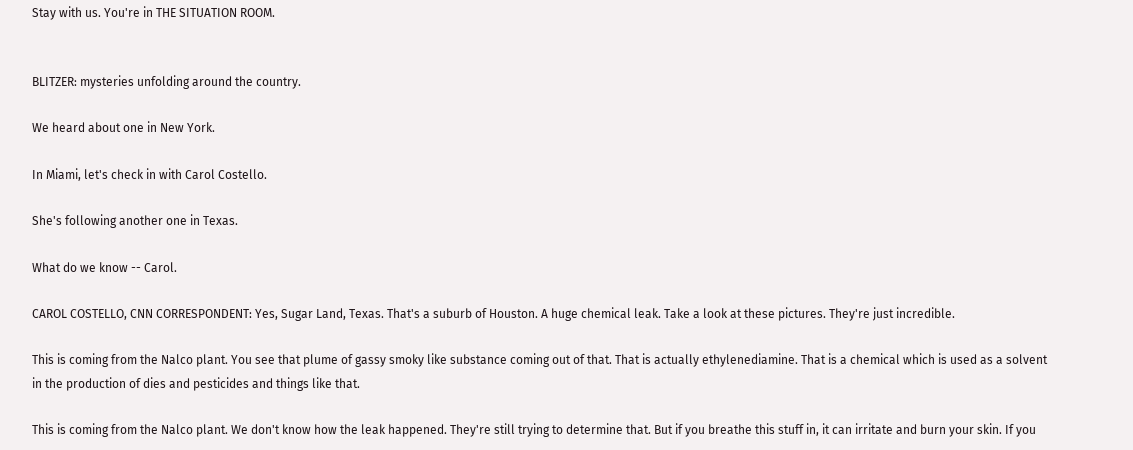Stay with us. You're in THE SITUATION ROOM.


BLITZER: mysteries unfolding around the country.

We heard about one in New York.

In Miami, let's check in with Carol Costello.

She's following another one in Texas.

What do we know -- Carol.

CAROL COSTELLO, CNN CORRESPONDENT: Yes, Sugar Land, Texas. That's a suburb of Houston. A huge chemical leak. Take a look at these pictures. They're just incredible.

This is coming from the Nalco plant. You see that plume of gassy smoky like substance coming out of that. That is actually ethylenediamine. That is a chemical which is used as a solvent in the production of dies and pesticides and things like that.

This is coming from the Nalco plant. We don't know how the leak happened. They're still trying to determine that. But if you breathe this stuff in, it can irritate and burn your skin. If you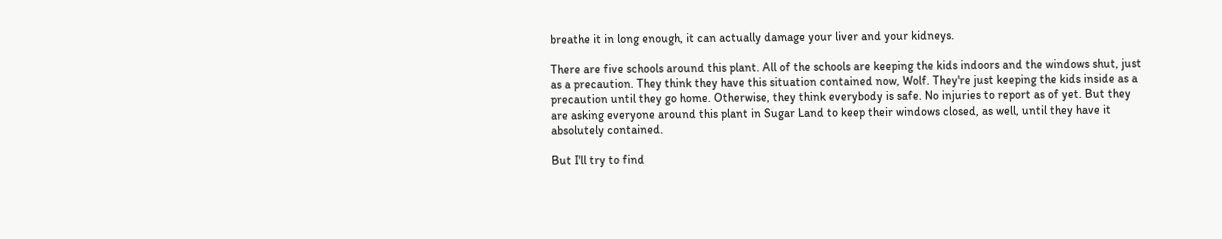breathe it in long enough, it can actually damage your liver and your kidneys.

There are five schools around this plant. All of the schools are keeping the kids indoors and the windows shut, just as a precaution. They think they have this situation contained now, Wolf. They're just keeping the kids inside as a precaution until they go home. Otherwise, they think everybody is safe. No injuries to report as of yet. But they are asking everyone around this plant in Sugar Land to keep their windows closed, as well, until they have it absolutely contained.

But I'll try to find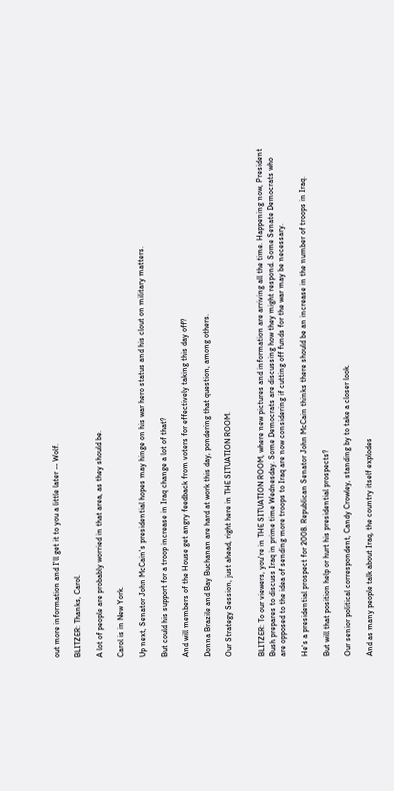out more information and I'll get it to you a little later -- Wolf.

BLITZER: Thanks, Carol.

A lot of people are probably worried in that area, as they should be.

Carol is in New York.

Up next, Senator John McCain's presidential hopes may hinge on his war hero status and his clout on military matters.

But could his support for a troop increase in Iraq change a lot of that?

And will members of the House get angry feedback from voters for effectively taking this day off?

Donna Brazile and Bay Buchanan are hard at work this day, pondering that question, among others.

Our Strategy Session, just ahead, right here in THE SITUATION ROOM.


BLITZER: To our viewers, you're in THE SITUATION ROOM, where new pictures and information are arriving all the time. Happening now, President Bush prepares to discuss Iraq in prime time Wednesday. Some Democrats are discussing how they might respond. Some Senate Democrats who are opposed to the idea of sending more troops to Iraq are now considering if cutting off funds for the war may be necessary.

He's a presidential prospect for 2008. Republican Senator John McCain thinks there should be an increase in the number of troops in Iraq.

But will that position help or hurt his presidential prospects?

Our senior political correspondent, Candy Crowley, standing by to take a closer look.

And as many people talk about Iraq, the country itself explodes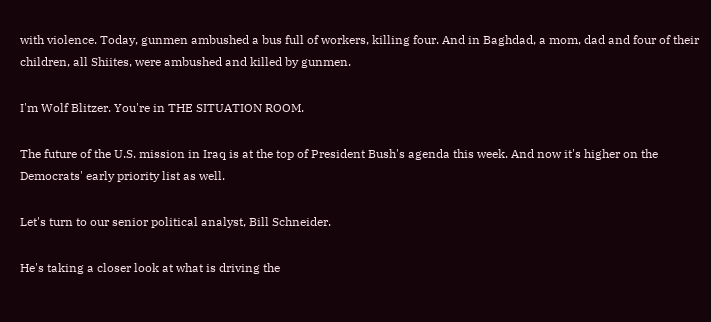with violence. Today, gunmen ambushed a bus full of workers, killing four. And in Baghdad, a mom, dad and four of their children, all Shiites, were ambushed and killed by gunmen.

I'm Wolf Blitzer. You're in THE SITUATION ROOM.

The future of the U.S. mission in Iraq is at the top of President Bush's agenda this week. And now it's higher on the Democrats' early priority list as well.

Let's turn to our senior political analyst, Bill Schneider.

He's taking a closer look at what is driving the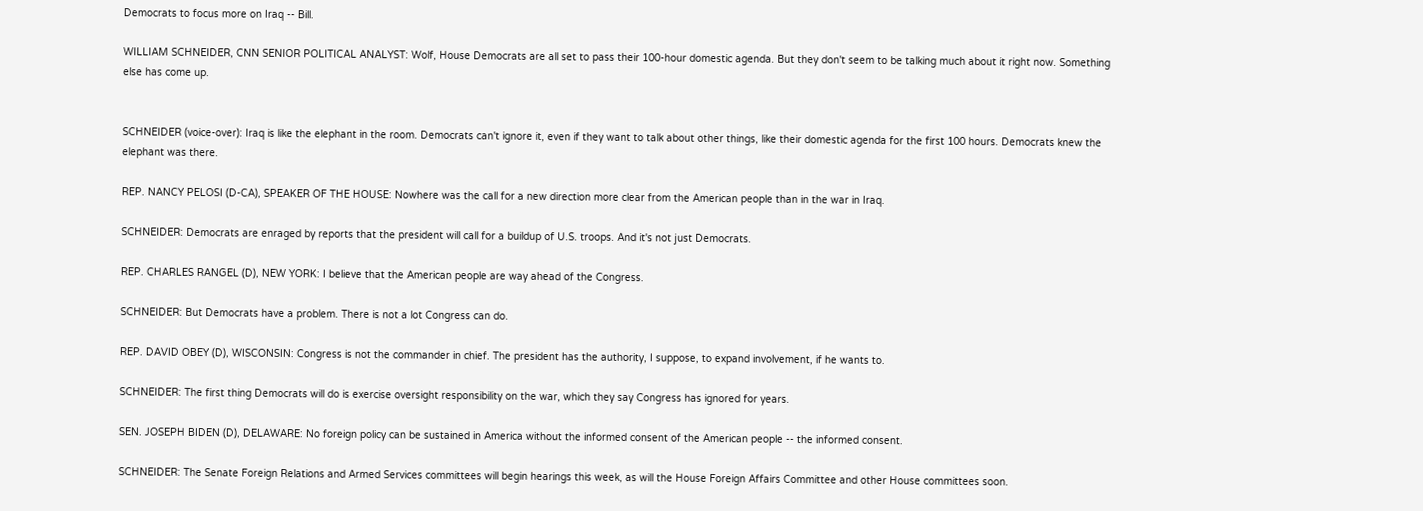Democrats to focus more on Iraq -- Bill.

WILLIAM SCHNEIDER, CNN SENIOR POLITICAL ANALYST: Wolf, House Democrats are all set to pass their 100-hour domestic agenda. But they don't seem to be talking much about it right now. Something else has come up.


SCHNEIDER (voice-over): Iraq is like the elephant in the room. Democrats can't ignore it, even if they want to talk about other things, like their domestic agenda for the first 100 hours. Democrats knew the elephant was there.

REP. NANCY PELOSI (D-CA), SPEAKER OF THE HOUSE: Nowhere was the call for a new direction more clear from the American people than in the war in Iraq.

SCHNEIDER: Democrats are enraged by reports that the president will call for a buildup of U.S. troops. And it's not just Democrats.

REP. CHARLES RANGEL (D), NEW YORK: I believe that the American people are way ahead of the Congress.

SCHNEIDER: But Democrats have a problem. There is not a lot Congress can do.

REP. DAVID OBEY (D), WISCONSIN: Congress is not the commander in chief. The president has the authority, I suppose, to expand involvement, if he wants to.

SCHNEIDER: The first thing Democrats will do is exercise oversight responsibility on the war, which they say Congress has ignored for years.

SEN. JOSEPH BIDEN (D), DELAWARE: No foreign policy can be sustained in America without the informed consent of the American people -- the informed consent.

SCHNEIDER: The Senate Foreign Relations and Armed Services committees will begin hearings this week, as will the House Foreign Affairs Committee and other House committees soon.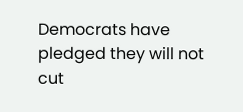Democrats have pledged they will not cut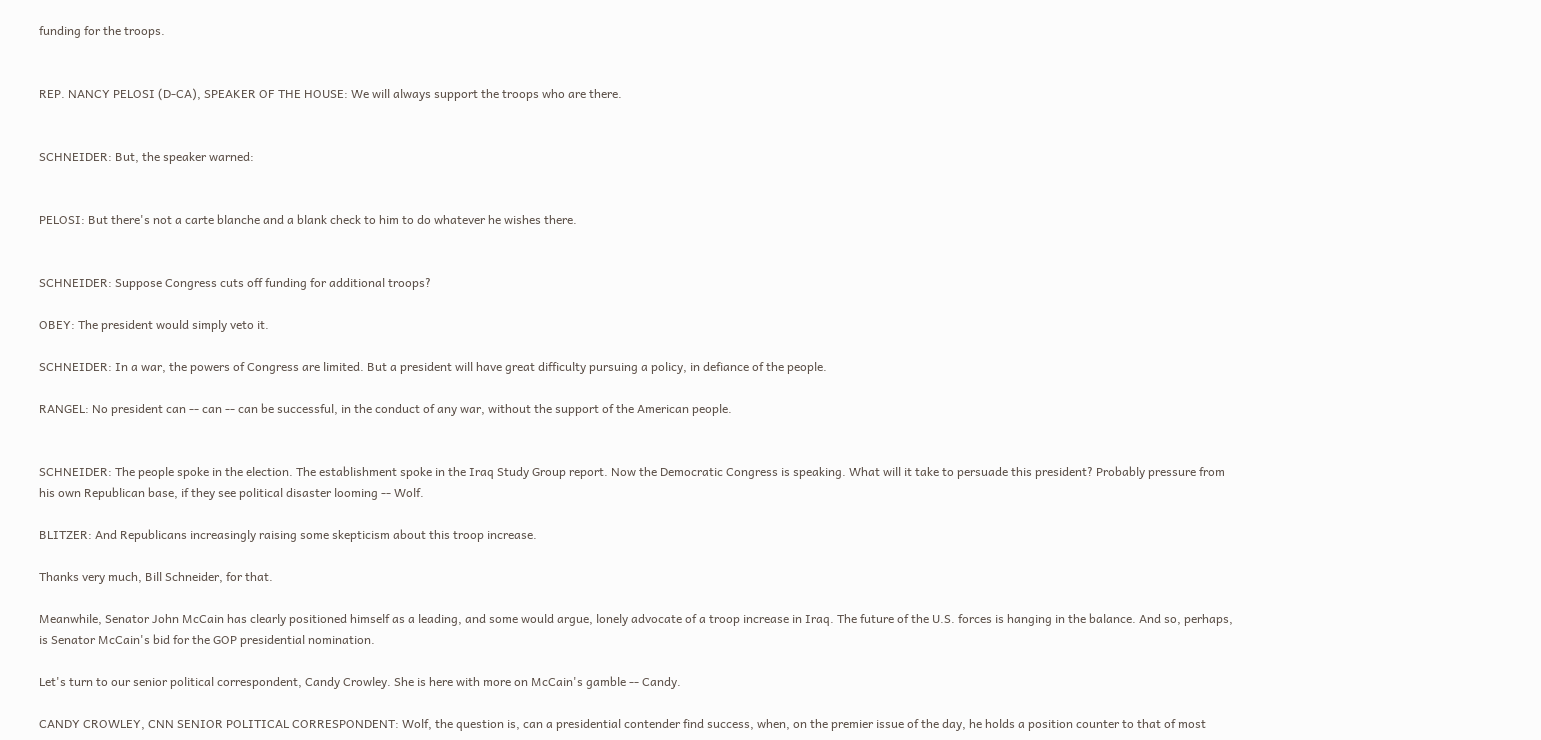funding for the troops.


REP. NANCY PELOSI (D-CA), SPEAKER OF THE HOUSE: We will always support the troops who are there.


SCHNEIDER: But, the speaker warned:


PELOSI: But there's not a carte blanche and a blank check to him to do whatever he wishes there.


SCHNEIDER: Suppose Congress cuts off funding for additional troops?

OBEY: The president would simply veto it.

SCHNEIDER: In a war, the powers of Congress are limited. But a president will have great difficulty pursuing a policy, in defiance of the people.

RANGEL: No president can -- can -- can be successful, in the conduct of any war, without the support of the American people.


SCHNEIDER: The people spoke in the election. The establishment spoke in the Iraq Study Group report. Now the Democratic Congress is speaking. What will it take to persuade this president? Probably pressure from his own Republican base, if they see political disaster looming -- Wolf.

BLITZER: And Republicans increasingly raising some skepticism about this troop increase.

Thanks very much, Bill Schneider, for that.

Meanwhile, Senator John McCain has clearly positioned himself as a leading, and some would argue, lonely advocate of a troop increase in Iraq. The future of the U.S. forces is hanging in the balance. And so, perhaps, is Senator McCain's bid for the GOP presidential nomination.

Let's turn to our senior political correspondent, Candy Crowley. She is here with more on McCain's gamble -- Candy.

CANDY CROWLEY, CNN SENIOR POLITICAL CORRESPONDENT: Wolf, the question is, can a presidential contender find success, when, on the premier issue of the day, he holds a position counter to that of most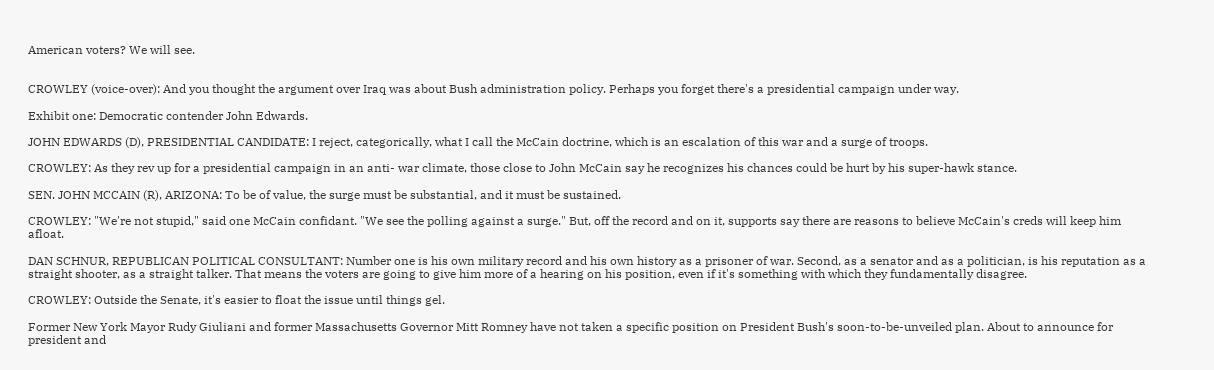American voters? We will see.


CROWLEY (voice-over): And you thought the argument over Iraq was about Bush administration policy. Perhaps you forget there's a presidential campaign under way.

Exhibit one: Democratic contender John Edwards.

JOHN EDWARDS (D), PRESIDENTIAL CANDIDATE: I reject, categorically, what I call the McCain doctrine, which is an escalation of this war and a surge of troops.

CROWLEY: As they rev up for a presidential campaign in an anti- war climate, those close to John McCain say he recognizes his chances could be hurt by his super-hawk stance.

SEN. JOHN MCCAIN (R), ARIZONA: To be of value, the surge must be substantial, and it must be sustained.

CROWLEY: "We're not stupid," said one McCain confidant. "We see the polling against a surge." But, off the record and on it, supports say there are reasons to believe McCain's creds will keep him afloat.

DAN SCHNUR, REPUBLICAN POLITICAL CONSULTANT: Number one is his own military record and his own history as a prisoner of war. Second, as a senator and as a politician, is his reputation as a straight shooter, as a straight talker. That means the voters are going to give him more of a hearing on his position, even if it's something with which they fundamentally disagree.

CROWLEY: Outside the Senate, it's easier to float the issue until things gel.

Former New York Mayor Rudy Giuliani and former Massachusetts Governor Mitt Romney have not taken a specific position on President Bush's soon-to-be-unveiled plan. About to announce for president and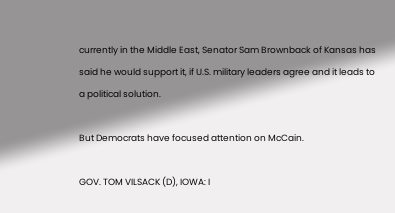currently in the Middle East, Senator Sam Brownback of Kansas has said he would support it, if U.S. military leaders agree and it leads to a political solution.

But Democrats have focused attention on McCain.

GOV. TOM VILSACK (D), IOWA: I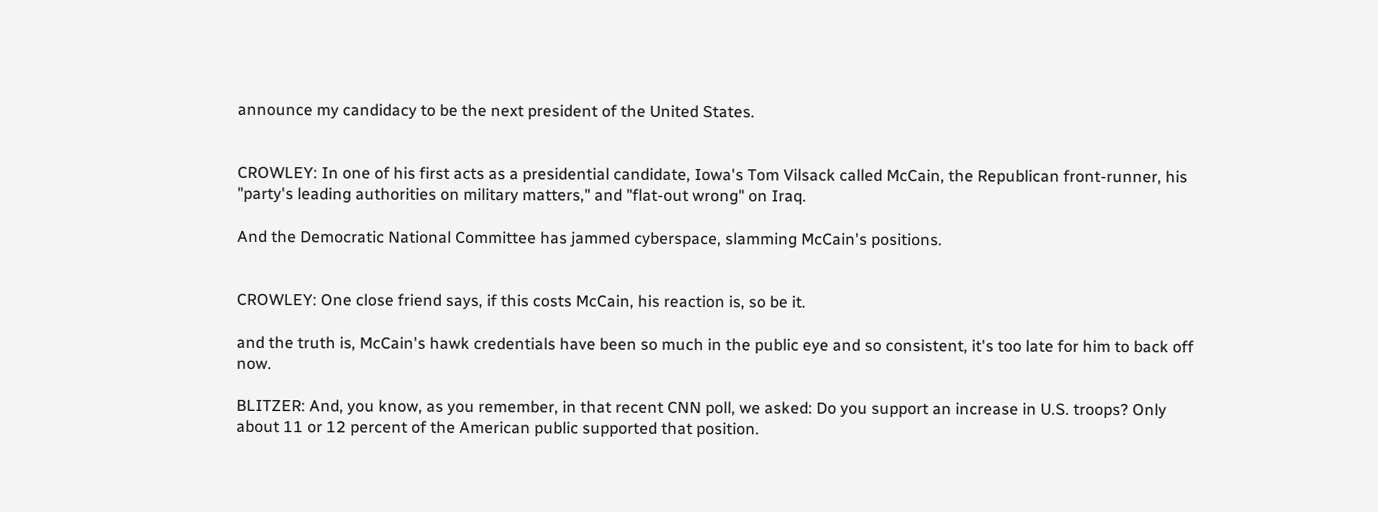announce my candidacy to be the next president of the United States.


CROWLEY: In one of his first acts as a presidential candidate, Iowa's Tom Vilsack called McCain, the Republican front-runner, his "party's leading authorities on military matters," and "flat-out wrong" on Iraq.

And the Democratic National Committee has jammed cyberspace, slamming McCain's positions.


CROWLEY: One close friend says, if this costs McCain, his reaction is, so be it.

and the truth is, McCain's hawk credentials have been so much in the public eye and so consistent, it's too late for him to back off now.

BLITZER: And, you know, as you remember, in that recent CNN poll, we asked: Do you support an increase in U.S. troops? Only about 11 or 12 percent of the American public supported that position.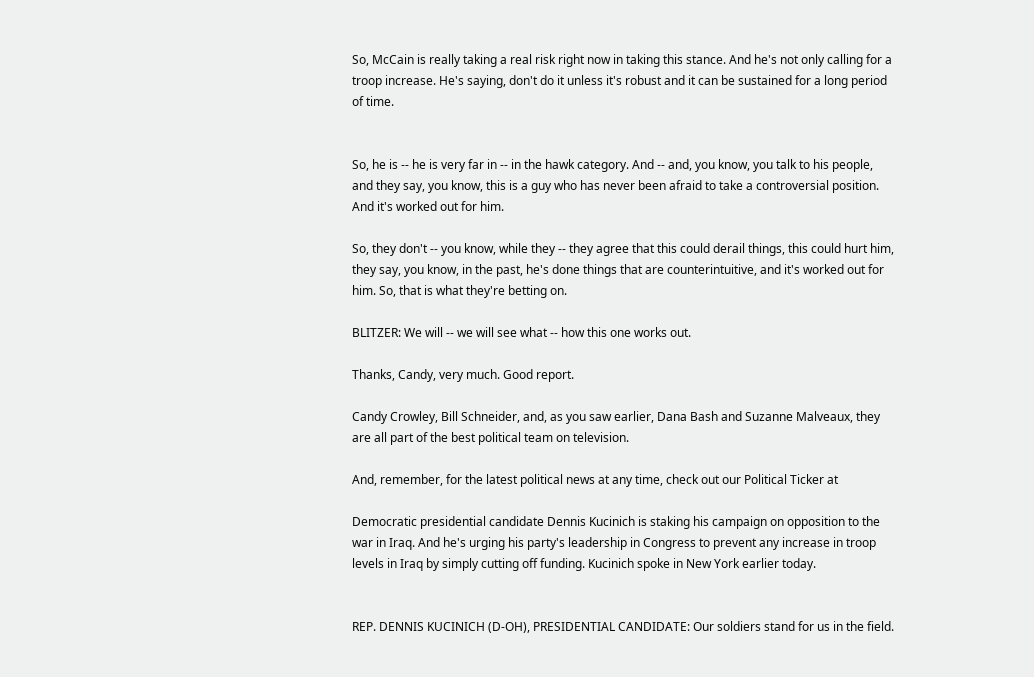So, McCain is really taking a real risk right now in taking this stance. And he's not only calling for a troop increase. He's saying, don't do it unless it's robust and it can be sustained for a long period of time.


So, he is -- he is very far in -- in the hawk category. And -- and, you know, you talk to his people, and they say, you know, this is a guy who has never been afraid to take a controversial position. And it's worked out for him.

So, they don't -- you know, while they -- they agree that this could derail things, this could hurt him, they say, you know, in the past, he's done things that are counterintuitive, and it's worked out for him. So, that is what they're betting on.

BLITZER: We will -- we will see what -- how this one works out.

Thanks, Candy, very much. Good report.

Candy Crowley, Bill Schneider, and, as you saw earlier, Dana Bash and Suzanne Malveaux, they are all part of the best political team on television.

And, remember, for the latest political news at any time, check out our Political Ticker at

Democratic presidential candidate Dennis Kucinich is staking his campaign on opposition to the war in Iraq. And he's urging his party's leadership in Congress to prevent any increase in troop levels in Iraq by simply cutting off funding. Kucinich spoke in New York earlier today.


REP. DENNIS KUCINICH (D-OH), PRESIDENTIAL CANDIDATE: Our soldiers stand for us in the field.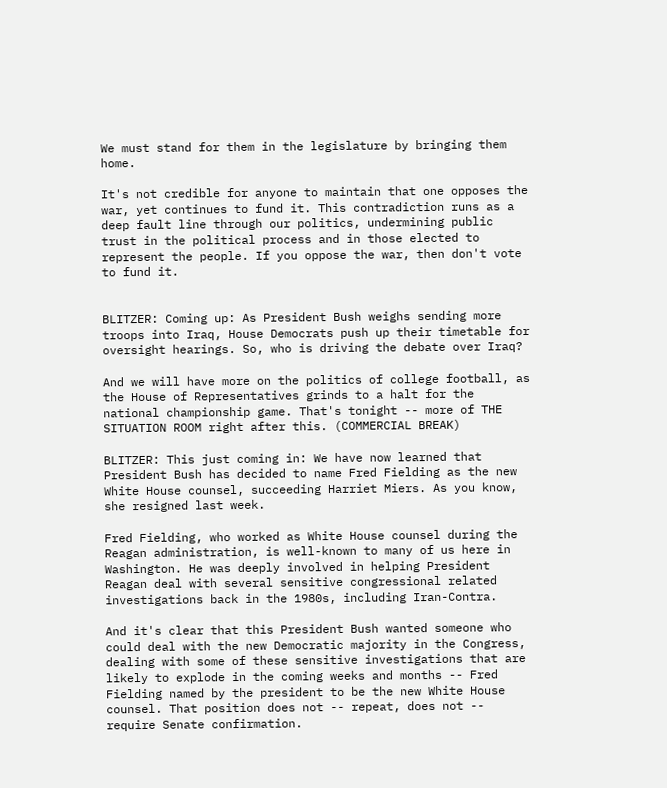We must stand for them in the legislature by bringing them home.

It's not credible for anyone to maintain that one opposes the war, yet continues to fund it. This contradiction runs as a deep fault line through our politics, undermining public trust in the political process and in those elected to represent the people. If you oppose the war, then don't vote to fund it.


BLITZER: Coming up: As President Bush weighs sending more troops into Iraq, House Democrats push up their timetable for oversight hearings. So, who is driving the debate over Iraq?

And we will have more on the politics of college football, as the House of Representatives grinds to a halt for the national championship game. That's tonight -- more of THE SITUATION ROOM right after this. (COMMERCIAL BREAK)

BLITZER: This just coming in: We have now learned that President Bush has decided to name Fred Fielding as the new White House counsel, succeeding Harriet Miers. As you know, she resigned last week.

Fred Fielding, who worked as White House counsel during the Reagan administration, is well-known to many of us here in Washington. He was deeply involved in helping President Reagan deal with several sensitive congressional related investigations back in the 1980s, including Iran-Contra.

And it's clear that this President Bush wanted someone who could deal with the new Democratic majority in the Congress, dealing with some of these sensitive investigations that are likely to explode in the coming weeks and months -- Fred Fielding named by the president to be the new White House counsel. That position does not -- repeat, does not -- require Senate confirmation.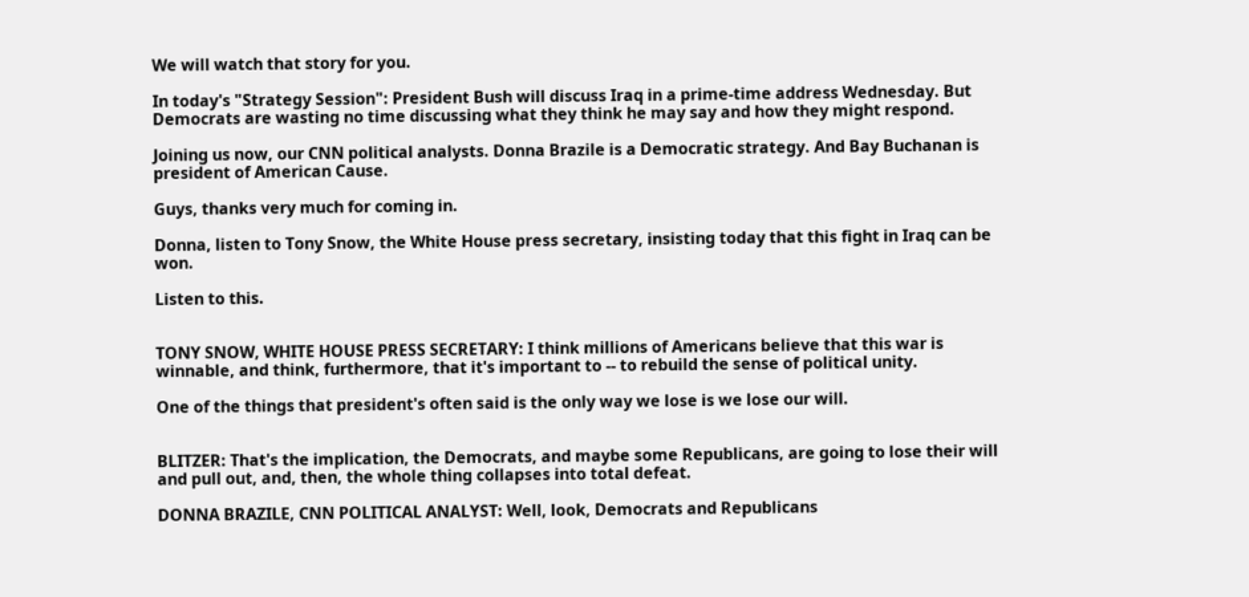We will watch that story for you.

In today's "Strategy Session": President Bush will discuss Iraq in a prime-time address Wednesday. But Democrats are wasting no time discussing what they think he may say and how they might respond.

Joining us now, our CNN political analysts. Donna Brazile is a Democratic strategy. And Bay Buchanan is president of American Cause.

Guys, thanks very much for coming in.

Donna, listen to Tony Snow, the White House press secretary, insisting today that this fight in Iraq can be won.

Listen to this.


TONY SNOW, WHITE HOUSE PRESS SECRETARY: I think millions of Americans believe that this war is winnable, and think, furthermore, that it's important to -- to rebuild the sense of political unity.

One of the things that president's often said is the only way we lose is we lose our will.


BLITZER: That's the implication, the Democrats, and maybe some Republicans, are going to lose their will and pull out, and, then, the whole thing collapses into total defeat.

DONNA BRAZILE, CNN POLITICAL ANALYST: Well, look, Democrats and Republicans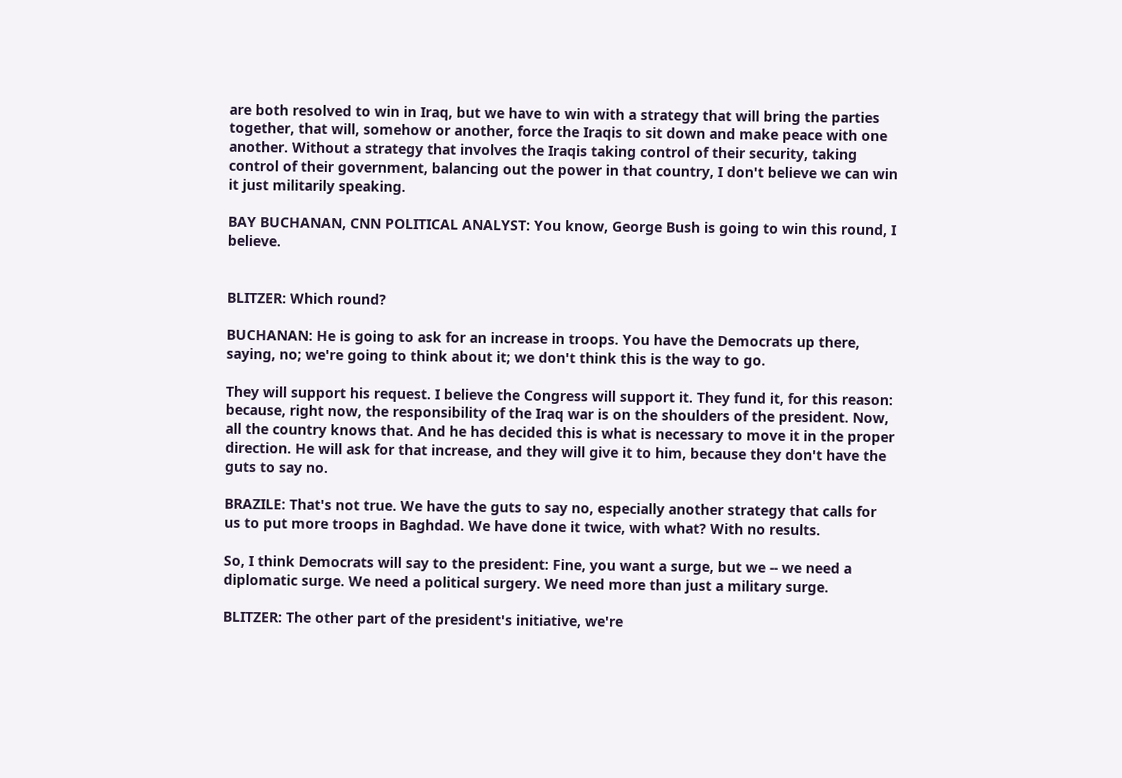are both resolved to win in Iraq, but we have to win with a strategy that will bring the parties together, that will, somehow or another, force the Iraqis to sit down and make peace with one another. Without a strategy that involves the Iraqis taking control of their security, taking control of their government, balancing out the power in that country, I don't believe we can win it just militarily speaking.

BAY BUCHANAN, CNN POLITICAL ANALYST: You know, George Bush is going to win this round, I believe.


BLITZER: Which round?

BUCHANAN: He is going to ask for an increase in troops. You have the Democrats up there, saying, no; we're going to think about it; we don't think this is the way to go.

They will support his request. I believe the Congress will support it. They fund it, for this reason: because, right now, the responsibility of the Iraq war is on the shoulders of the president. Now, all the country knows that. And he has decided this is what is necessary to move it in the proper direction. He will ask for that increase, and they will give it to him, because they don't have the guts to say no.

BRAZILE: That's not true. We have the guts to say no, especially another strategy that calls for us to put more troops in Baghdad. We have done it twice, with what? With no results.

So, I think Democrats will say to the president: Fine, you want a surge, but we -- we need a diplomatic surge. We need a political surgery. We need more than just a military surge.

BLITZER: The other part of the president's initiative, we're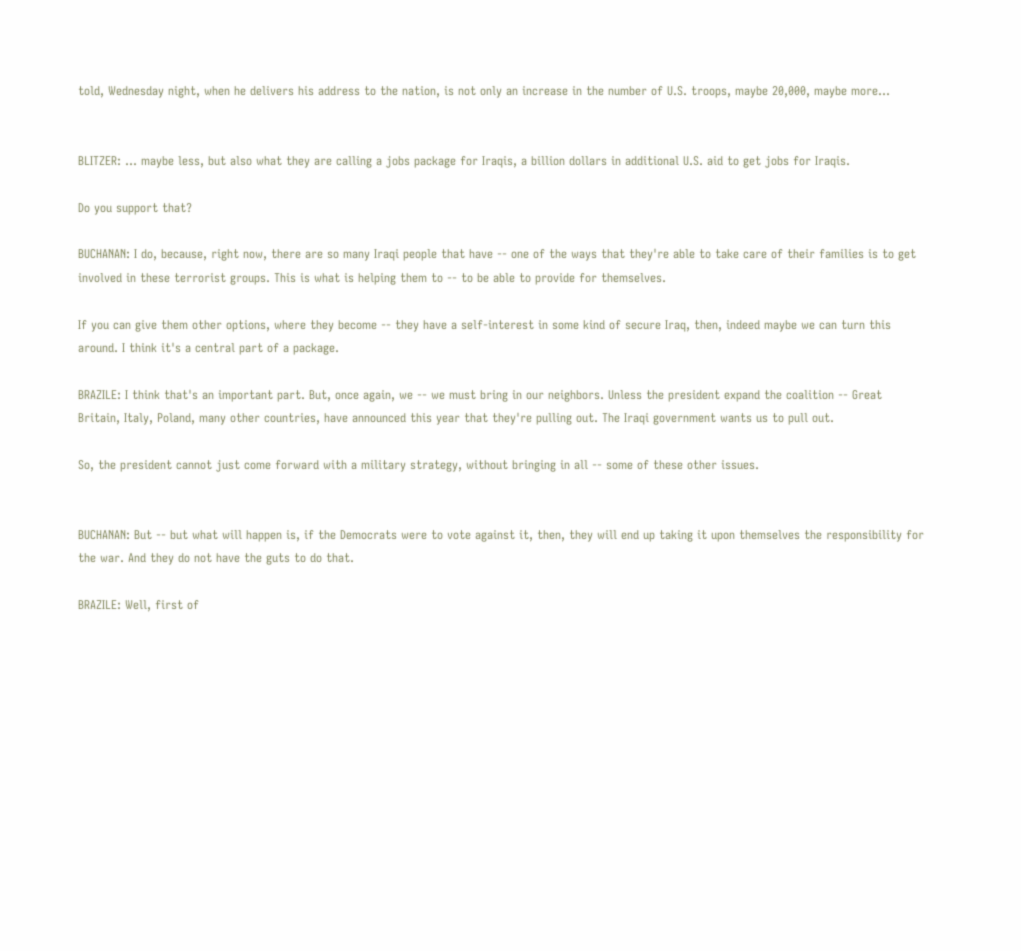told, Wednesday night, when he delivers his address to the nation, is not only an increase in the number of U.S. troops, maybe 20,000, maybe more...


BLITZER: ... maybe less, but also what they are calling a jobs package for Iraqis, a billion dollars in additional U.S. aid to get jobs for Iraqis.

Do you support that?

BUCHANAN: I do, because, right now, there are so many Iraqi people that have -- one of the ways that they're able to take care of their families is to get involved in these terrorist groups. This is what is helping them to -- to be able to provide for themselves.

If you can give them other options, where they become -- they have a self-interest in some kind of secure Iraq, then, indeed maybe we can turn this around. I think it's a central part of a package.

BRAZILE: I think that's an important part. But, once again, we -- we must bring in our neighbors. Unless the president expand the coalition -- Great Britain, Italy, Poland, many other countries, have announced this year that they're pulling out. The Iraqi government wants us to pull out.

So, the president cannot just come forward with a military strategy, without bringing in all -- some of these other issues.


BUCHANAN: But -- but what will happen is, if the Democrats were to vote against it, then, they will end up taking it upon themselves the responsibility for the war. And they do not have the guts to do that.

BRAZILE: Well, first of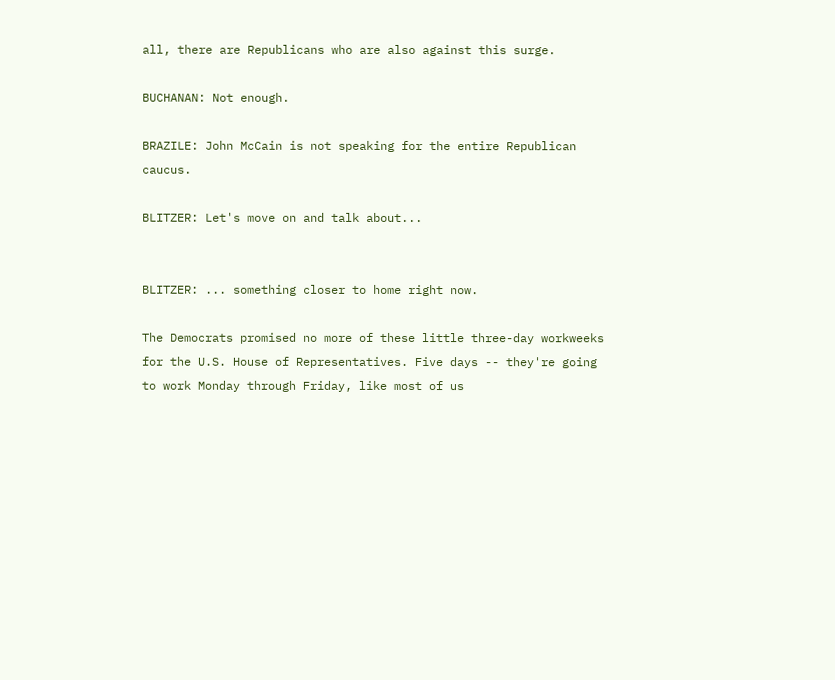all, there are Republicans who are also against this surge.

BUCHANAN: Not enough.

BRAZILE: John McCain is not speaking for the entire Republican caucus.

BLITZER: Let's move on and talk about...


BLITZER: ... something closer to home right now.

The Democrats promised no more of these little three-day workweeks for the U.S. House of Representatives. Five days -- they're going to work Monday through Friday, like most of us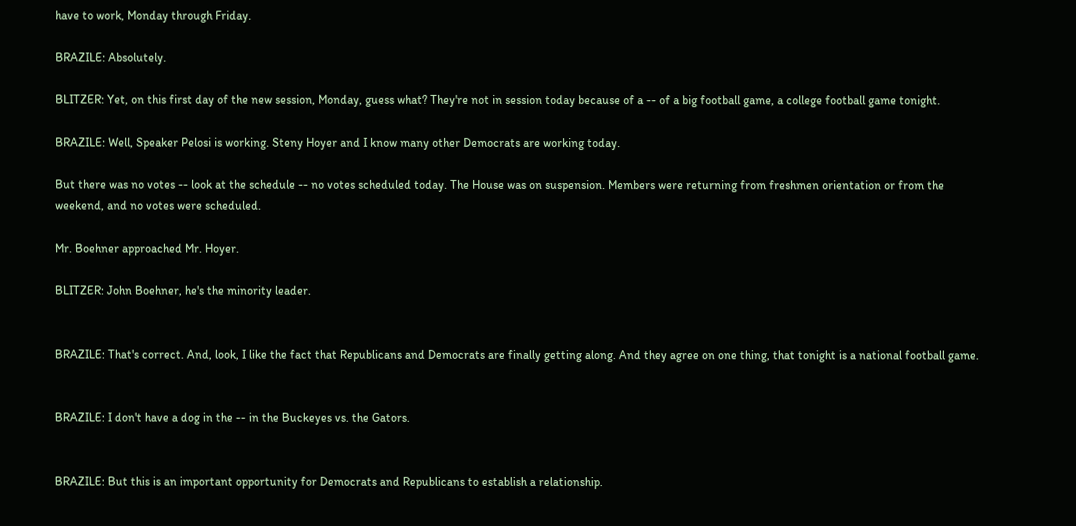have to work, Monday through Friday.

BRAZILE: Absolutely.

BLITZER: Yet, on this first day of the new session, Monday, guess what? They're not in session today because of a -- of a big football game, a college football game tonight.

BRAZILE: Well, Speaker Pelosi is working. Steny Hoyer and I know many other Democrats are working today.

But there was no votes -- look at the schedule -- no votes scheduled today. The House was on suspension. Members were returning from freshmen orientation or from the weekend, and no votes were scheduled.

Mr. Boehner approached Mr. Hoyer.

BLITZER: John Boehner, he's the minority leader.


BRAZILE: That's correct. And, look, I like the fact that Republicans and Democrats are finally getting along. And they agree on one thing, that tonight is a national football game.


BRAZILE: I don't have a dog in the -- in the Buckeyes vs. the Gators.


BRAZILE: But this is an important opportunity for Democrats and Republicans to establish a relationship.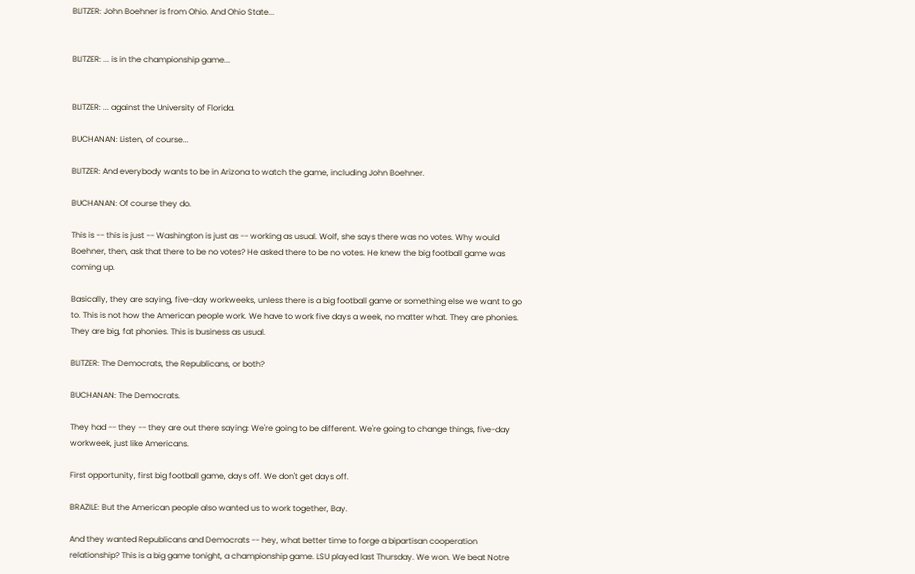BLITZER: John Boehner is from Ohio. And Ohio State...


BLITZER: ... is in the championship game...


BLITZER: ... against the University of Florida.

BUCHANAN: Listen, of course...

BLITZER: And everybody wants to be in Arizona to watch the game, including John Boehner.

BUCHANAN: Of course they do.

This is -- this is just -- Washington is just as -- working as usual. Wolf, she says there was no votes. Why would Boehner, then, ask that there to be no votes? He asked there to be no votes. He knew the big football game was coming up.

Basically, they are saying, five-day workweeks, unless there is a big football game or something else we want to go to. This is not how the American people work. We have to work five days a week, no matter what. They are phonies. They are big, fat phonies. This is business as usual.

BLITZER: The Democrats, the Republicans, or both?

BUCHANAN: The Democrats.

They had -- they -- they are out there saying: We're going to be different. We're going to change things, five-day workweek, just like Americans.

First opportunity, first big football game, days off. We don't get days off.

BRAZILE: But the American people also wanted us to work together, Bay.

And they wanted Republicans and Democrats -- hey, what better time to forge a bipartisan cooperation relationship? This is a big game tonight, a championship game. LSU played last Thursday. We won. We beat Notre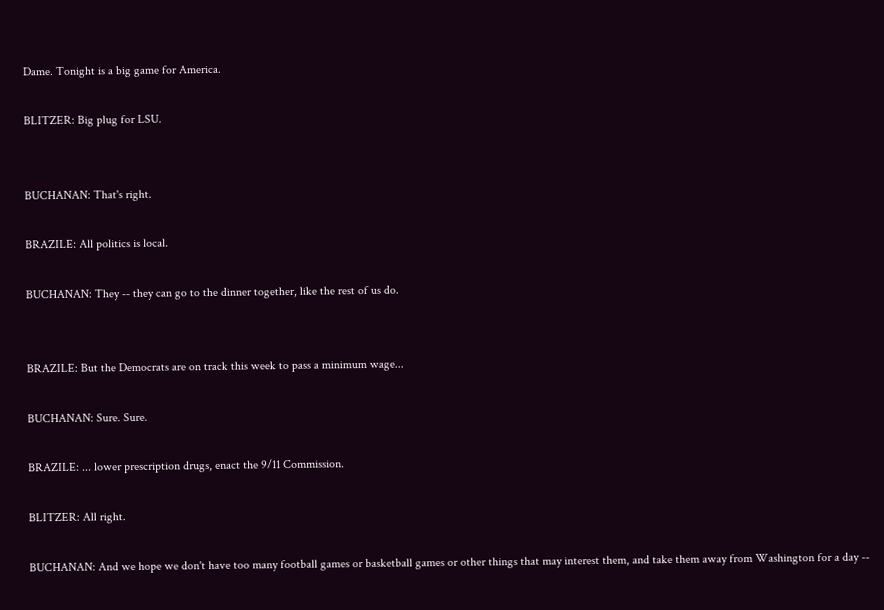Dame. Tonight is a big game for America.

BLITZER: Big plug for LSU.


BUCHANAN: That's right.

BRAZILE: All politics is local.

BUCHANAN: They -- they can go to the dinner together, like the rest of us do.


BRAZILE: But the Democrats are on track this week to pass a minimum wage...

BUCHANAN: Sure. Sure.

BRAZILE: ... lower prescription drugs, enact the 9/11 Commission.

BLITZER: All right.

BUCHANAN: And we hope we don't have too many football games or basketball games or other things that may interest them, and take them away from Washington for a day --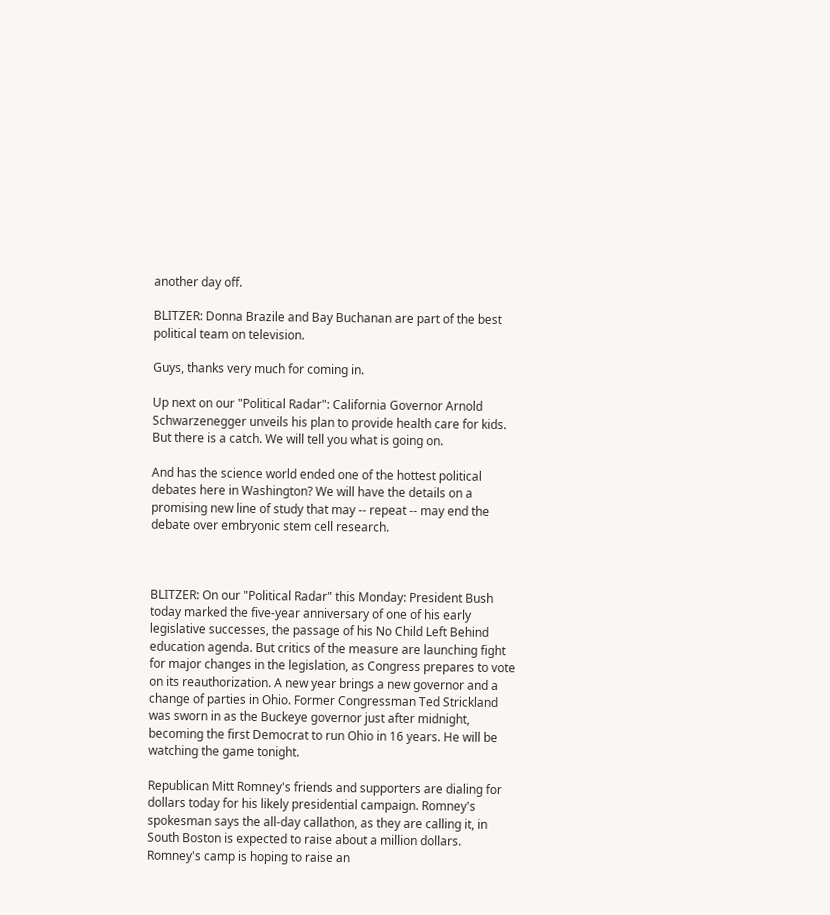another day off.

BLITZER: Donna Brazile and Bay Buchanan are part of the best political team on television.

Guys, thanks very much for coming in.

Up next on our "Political Radar": California Governor Arnold Schwarzenegger unveils his plan to provide health care for kids. But there is a catch. We will tell you what is going on.

And has the science world ended one of the hottest political debates here in Washington? We will have the details on a promising new line of study that may -- repeat -- may end the debate over embryonic stem cell research.



BLITZER: On our "Political Radar" this Monday: President Bush today marked the five-year anniversary of one of his early legislative successes, the passage of his No Child Left Behind education agenda. But critics of the measure are launching fight for major changes in the legislation, as Congress prepares to vote on its reauthorization. A new year brings a new governor and a change of parties in Ohio. Former Congressman Ted Strickland was sworn in as the Buckeye governor just after midnight, becoming the first Democrat to run Ohio in 16 years. He will be watching the game tonight.

Republican Mitt Romney's friends and supporters are dialing for dollars today for his likely presidential campaign. Romney's spokesman says the all-day callathon, as they are calling it, in South Boston is expected to raise about a million dollars. Romney's camp is hoping to raise an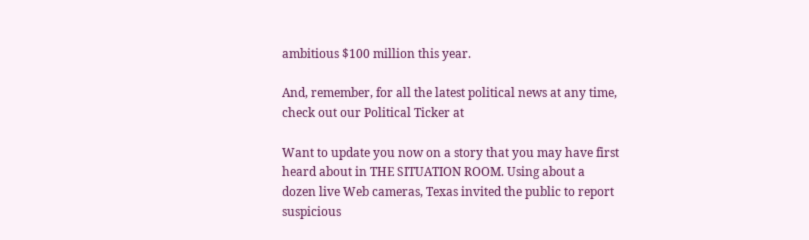ambitious $100 million this year.

And, remember, for all the latest political news at any time, check out our Political Ticker at

Want to update you now on a story that you may have first heard about in THE SITUATION ROOM. Using about a dozen live Web cameras, Texas invited the public to report suspicious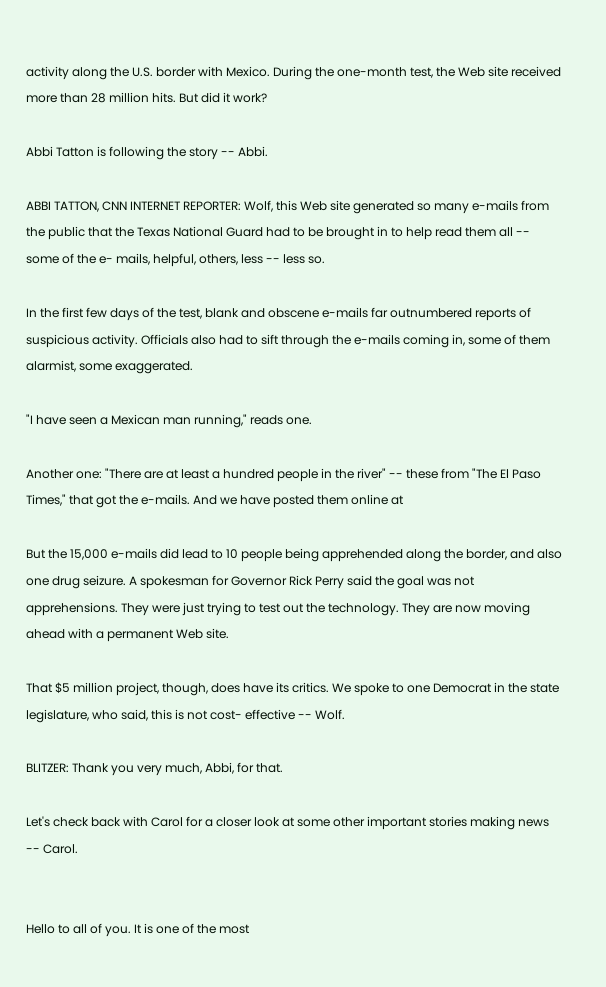activity along the U.S. border with Mexico. During the one-month test, the Web site received more than 28 million hits. But did it work?

Abbi Tatton is following the story -- Abbi.

ABBI TATTON, CNN INTERNET REPORTER: Wolf, this Web site generated so many e-mails from the public that the Texas National Guard had to be brought in to help read them all -- some of the e- mails, helpful, others, less -- less so.

In the first few days of the test, blank and obscene e-mails far outnumbered reports of suspicious activity. Officials also had to sift through the e-mails coming in, some of them alarmist, some exaggerated.

"I have seen a Mexican man running," reads one.

Another one: "There are at least a hundred people in the river" -- these from "The El Paso Times," that got the e-mails. And we have posted them online at

But the 15,000 e-mails did lead to 10 people being apprehended along the border, and also one drug seizure. A spokesman for Governor Rick Perry said the goal was not apprehensions. They were just trying to test out the technology. They are now moving ahead with a permanent Web site.

That $5 million project, though, does have its critics. We spoke to one Democrat in the state legislature, who said, this is not cost- effective -- Wolf.

BLITZER: Thank you very much, Abbi, for that.

Let's check back with Carol for a closer look at some other important stories making news -- Carol.


Hello to all of you. It is one of the most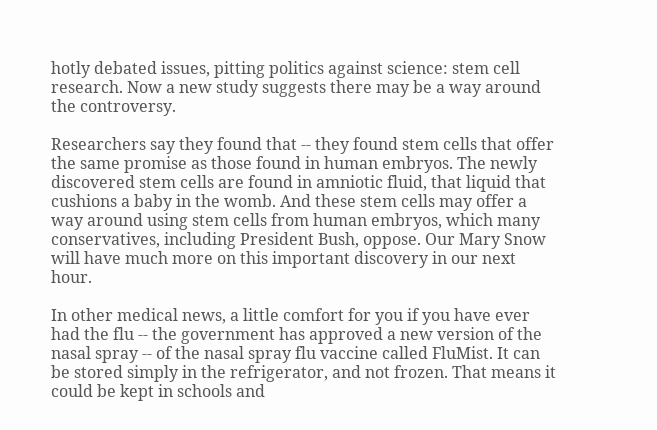hotly debated issues, pitting politics against science: stem cell research. Now a new study suggests there may be a way around the controversy.

Researchers say they found that -- they found stem cells that offer the same promise as those found in human embryos. The newly discovered stem cells are found in amniotic fluid, that liquid that cushions a baby in the womb. And these stem cells may offer a way around using stem cells from human embryos, which many conservatives, including President Bush, oppose. Our Mary Snow will have much more on this important discovery in our next hour.

In other medical news, a little comfort for you if you have ever had the flu -- the government has approved a new version of the nasal spray -- of the nasal spray flu vaccine called FluMist. It can be stored simply in the refrigerator, and not frozen. That means it could be kept in schools and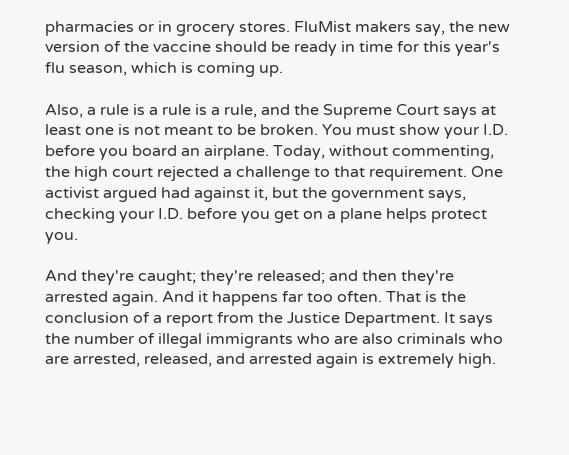pharmacies or in grocery stores. FluMist makers say, the new version of the vaccine should be ready in time for this year's flu season, which is coming up.

Also, a rule is a rule is a rule, and the Supreme Court says at least one is not meant to be broken. You must show your I.D. before you board an airplane. Today, without commenting, the high court rejected a challenge to that requirement. One activist argued had against it, but the government says, checking your I.D. before you get on a plane helps protect you.

And they're caught; they're released; and then they're arrested again. And it happens far too often. That is the conclusion of a report from the Justice Department. It says the number of illegal immigrants who are also criminals who are arrested, released, and arrested again is extremely high.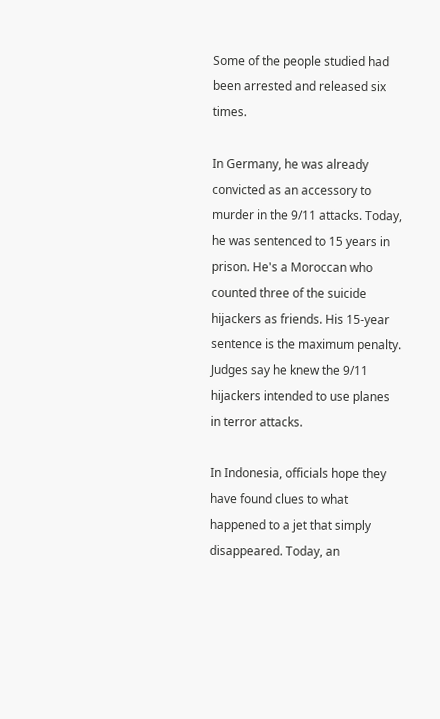Some of the people studied had been arrested and released six times.

In Germany, he was already convicted as an accessory to murder in the 9/11 attacks. Today, he was sentenced to 15 years in prison. He's a Moroccan who counted three of the suicide hijackers as friends. His 15-year sentence is the maximum penalty. Judges say he knew the 9/11 hijackers intended to use planes in terror attacks.

In Indonesia, officials hope they have found clues to what happened to a jet that simply disappeared. Today, an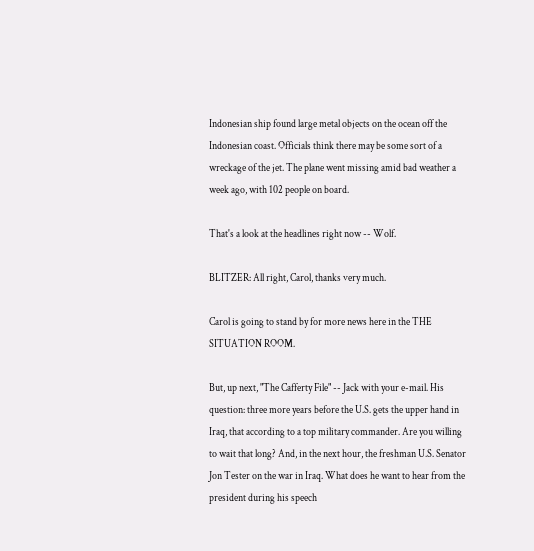Indonesian ship found large metal objects on the ocean off the Indonesian coast. Officials think there may be some sort of a wreckage of the jet. The plane went missing amid bad weather a week ago, with 102 people on board.

That's a look at the headlines right now -- Wolf.

BLITZER: All right, Carol, thanks very much.

Carol is going to stand by for more news here in the THE SITUATION ROOM.

But, up next, "The Cafferty File" -- Jack with your e-mail. His question: three more years before the U.S. gets the upper hand in Iraq, that according to a top military commander. Are you willing to wait that long? And, in the next hour, the freshman U.S. Senator Jon Tester on the war in Iraq. What does he want to hear from the president during his speech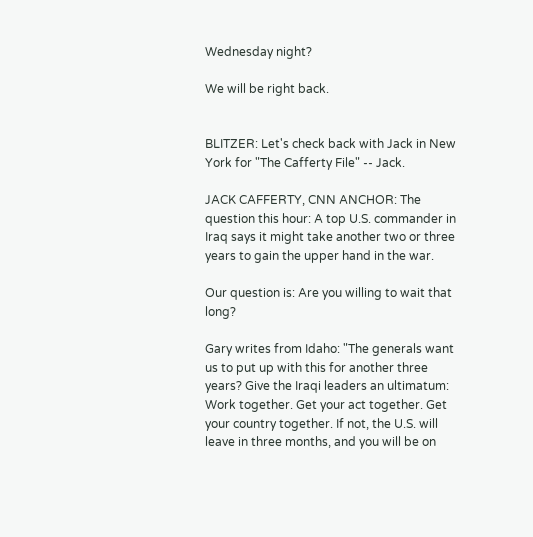Wednesday night?

We will be right back.


BLITZER: Let's check back with Jack in New York for "The Cafferty File" -- Jack.

JACK CAFFERTY, CNN ANCHOR: The question this hour: A top U.S. commander in Iraq says it might take another two or three years to gain the upper hand in the war.

Our question is: Are you willing to wait that long?

Gary writes from Idaho: "The generals want us to put up with this for another three years? Give the Iraqi leaders an ultimatum: Work together. Get your act together. Get your country together. If not, the U.S. will leave in three months, and you will be on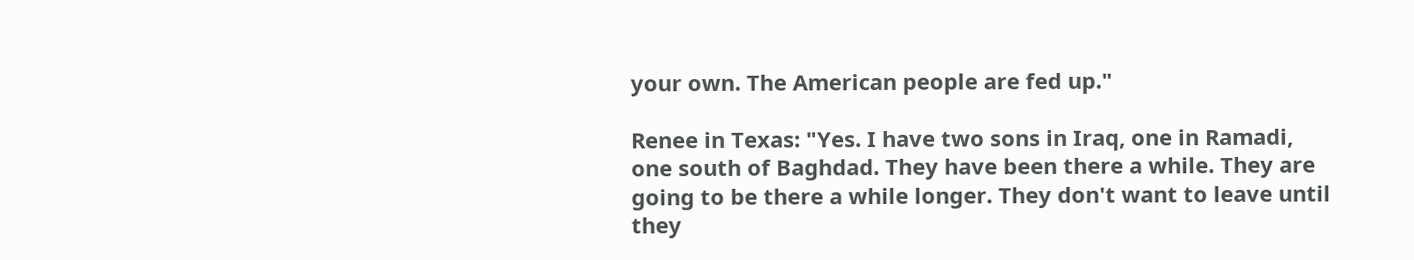your own. The American people are fed up."

Renee in Texas: "Yes. I have two sons in Iraq, one in Ramadi, one south of Baghdad. They have been there a while. They are going to be there a while longer. They don't want to leave until they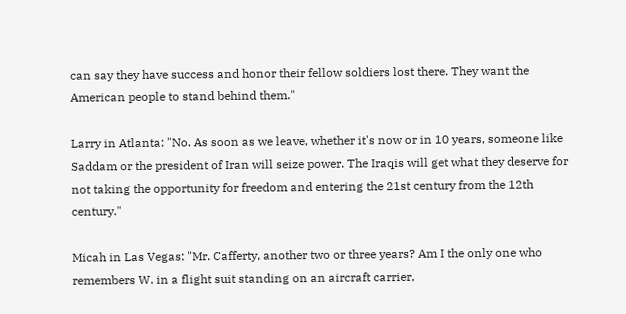can say they have success and honor their fellow soldiers lost there. They want the American people to stand behind them."

Larry in Atlanta: "No. As soon as we leave, whether it's now or in 10 years, someone like Saddam or the president of Iran will seize power. The Iraqis will get what they deserve for not taking the opportunity for freedom and entering the 21st century from the 12th century."

Micah in Las Vegas: "Mr. Cafferty, another two or three years? Am I the only one who remembers W. in a flight suit standing on an aircraft carrier,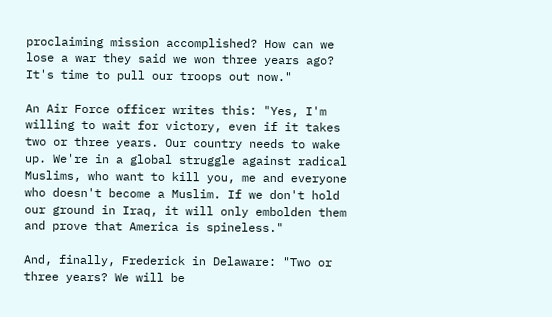proclaiming mission accomplished? How can we lose a war they said we won three years ago? It's time to pull our troops out now."

An Air Force officer writes this: "Yes, I'm willing to wait for victory, even if it takes two or three years. Our country needs to wake up. We're in a global struggle against radical Muslims, who want to kill you, me and everyone who doesn't become a Muslim. If we don't hold our ground in Iraq, it will only embolden them and prove that America is spineless."

And, finally, Frederick in Delaware: "Two or three years? We will be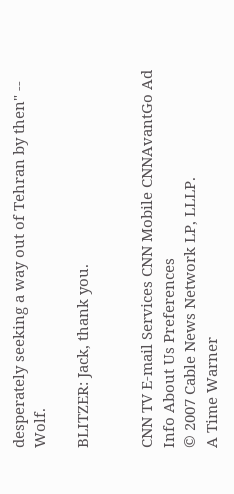desperately seeking a way out of Tehran by then" -- Wolf.

BLITZER: Jack, thank you.


CNN TV E-mail Services CNN Mobile CNNAvantGo Ad Info About Us Preferences
© 2007 Cable News Network LP, LLLP.
A Time Warner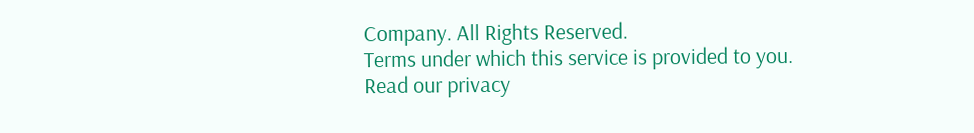Company. All Rights Reserved.
Terms under which this service is provided to you.
Read our privacy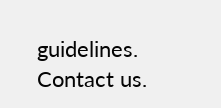guidelines. Contact us.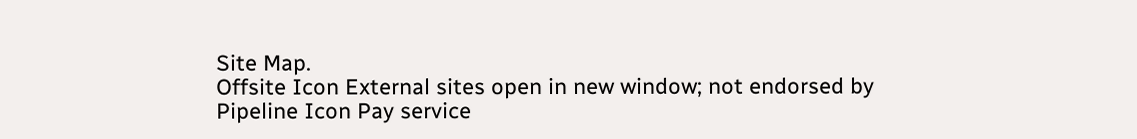Site Map.
Offsite Icon External sites open in new window; not endorsed by
Pipeline Icon Pay service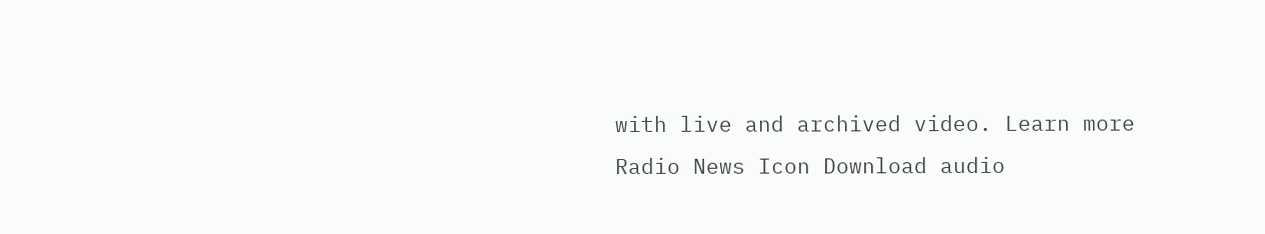with live and archived video. Learn more
Radio News Icon Download audio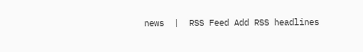news  |  RSS Feed Add RSS headlines